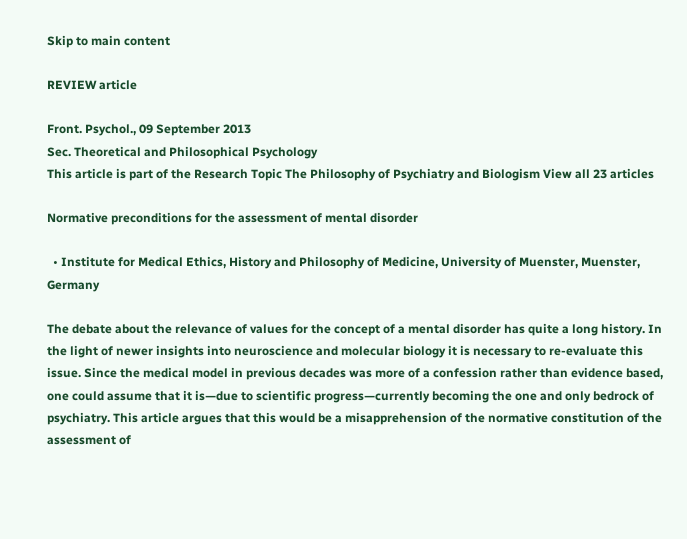Skip to main content

REVIEW article

Front. Psychol., 09 September 2013
Sec. Theoretical and Philosophical Psychology
This article is part of the Research Topic The Philosophy of Psychiatry and Biologism View all 23 articles

Normative preconditions for the assessment of mental disorder

  • Institute for Medical Ethics, History and Philosophy of Medicine, University of Muenster, Muenster, Germany

The debate about the relevance of values for the concept of a mental disorder has quite a long history. In the light of newer insights into neuroscience and molecular biology it is necessary to re-evaluate this issue. Since the medical model in previous decades was more of a confession rather than evidence based, one could assume that it is—due to scientific progress—currently becoming the one and only bedrock of psychiatry. This article argues that this would be a misapprehension of the normative constitution of the assessment of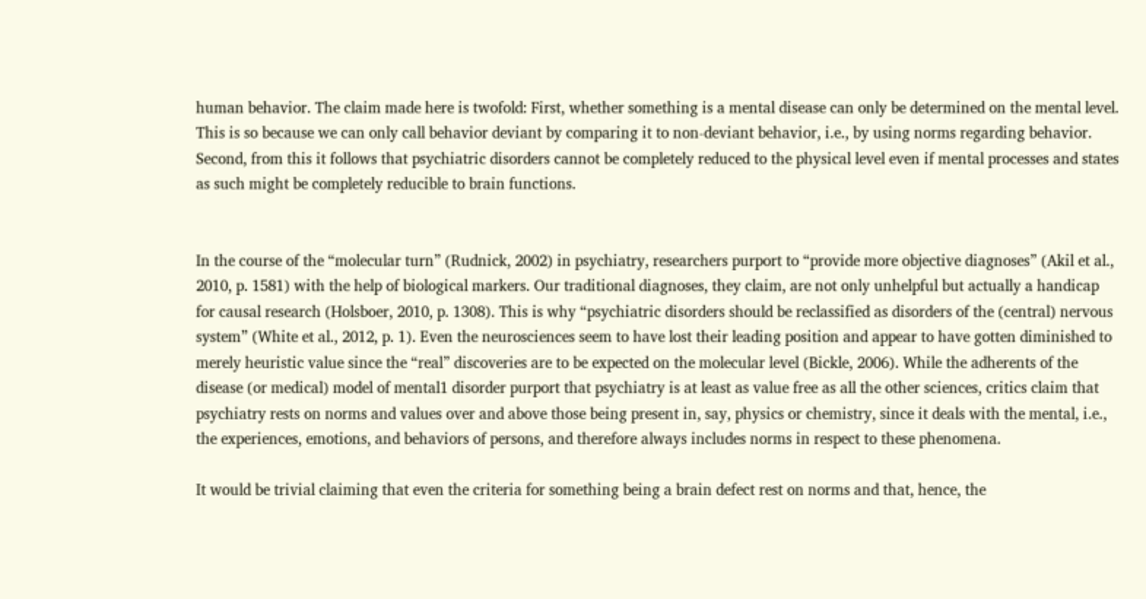human behavior. The claim made here is twofold: First, whether something is a mental disease can only be determined on the mental level. This is so because we can only call behavior deviant by comparing it to non-deviant behavior, i.e., by using norms regarding behavior. Second, from this it follows that psychiatric disorders cannot be completely reduced to the physical level even if mental processes and states as such might be completely reducible to brain functions.


In the course of the “molecular turn” (Rudnick, 2002) in psychiatry, researchers purport to “provide more objective diagnoses” (Akil et al., 2010, p. 1581) with the help of biological markers. Our traditional diagnoses, they claim, are not only unhelpful but actually a handicap for causal research (Holsboer, 2010, p. 1308). This is why “psychiatric disorders should be reclassified as disorders of the (central) nervous system” (White et al., 2012, p. 1). Even the neurosciences seem to have lost their leading position and appear to have gotten diminished to merely heuristic value since the “real” discoveries are to be expected on the molecular level (Bickle, 2006). While the adherents of the disease (or medical) model of mental1 disorder purport that psychiatry is at least as value free as all the other sciences, critics claim that psychiatry rests on norms and values over and above those being present in, say, physics or chemistry, since it deals with the mental, i.e., the experiences, emotions, and behaviors of persons, and therefore always includes norms in respect to these phenomena.

It would be trivial claiming that even the criteria for something being a brain defect rest on norms and that, hence, the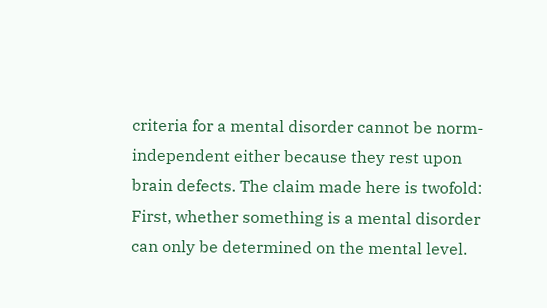criteria for a mental disorder cannot be norm-independent either because they rest upon brain defects. The claim made here is twofold: First, whether something is a mental disorder can only be determined on the mental level.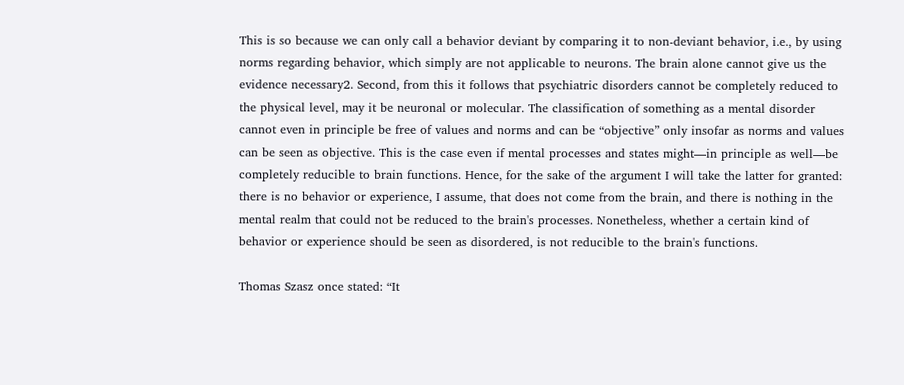This is so because we can only call a behavior deviant by comparing it to non-deviant behavior, i.e., by using norms regarding behavior, which simply are not applicable to neurons. The brain alone cannot give us the evidence necessary2. Second, from this it follows that psychiatric disorders cannot be completely reduced to the physical level, may it be neuronal or molecular. The classification of something as a mental disorder cannot even in principle be free of values and norms and can be “objective” only insofar as norms and values can be seen as objective. This is the case even if mental processes and states might—in principle as well—be completely reducible to brain functions. Hence, for the sake of the argument I will take the latter for granted: there is no behavior or experience, I assume, that does not come from the brain, and there is nothing in the mental realm that could not be reduced to the brain's processes. Nonetheless, whether a certain kind of behavior or experience should be seen as disordered, is not reducible to the brain's functions.

Thomas Szasz once stated: “It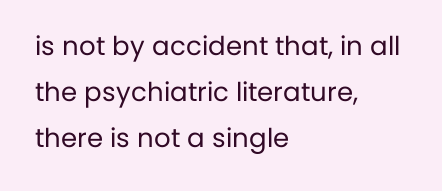is not by accident that, in all the psychiatric literature, there is not a single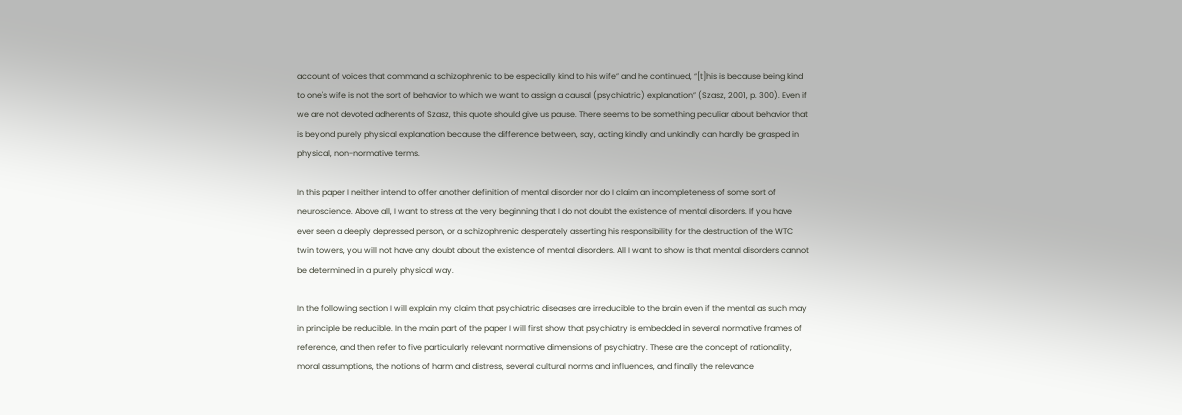account of voices that command a schizophrenic to be especially kind to his wife” and he continued, “[t]his is because being kind to one's wife is not the sort of behavior to which we want to assign a causal (psychiatric) explanation” (Szasz, 2001, p. 300). Even if we are not devoted adherents of Szasz, this quote should give us pause. There seems to be something peculiar about behavior that is beyond purely physical explanation because the difference between, say, acting kindly and unkindly can hardly be grasped in physical, non-normative terms.

In this paper I neither intend to offer another definition of mental disorder nor do I claim an incompleteness of some sort of neuroscience. Above all, I want to stress at the very beginning that I do not doubt the existence of mental disorders. If you have ever seen a deeply depressed person, or a schizophrenic desperately asserting his responsibility for the destruction of the WTC twin towers, you will not have any doubt about the existence of mental disorders. All I want to show is that mental disorders cannot be determined in a purely physical way.

In the following section I will explain my claim that psychiatric diseases are irreducible to the brain even if the mental as such may in principle be reducible. In the main part of the paper I will first show that psychiatry is embedded in several normative frames of reference, and then refer to five particularly relevant normative dimensions of psychiatry. These are the concept of rationality, moral assumptions, the notions of harm and distress, several cultural norms and influences, and finally the relevance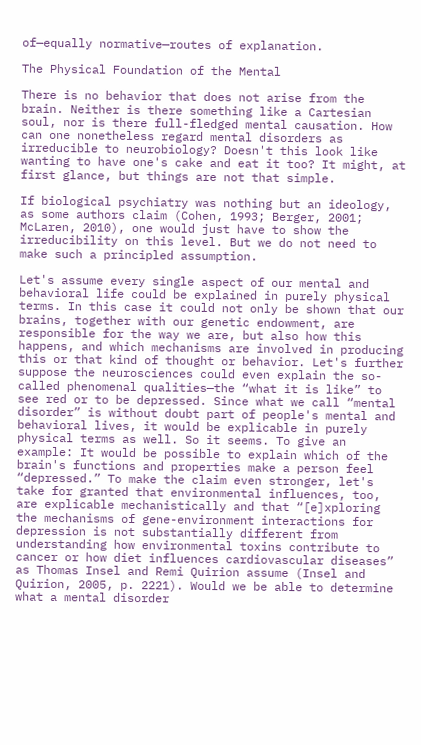of—equally normative—routes of explanation.

The Physical Foundation of the Mental

There is no behavior that does not arise from the brain. Neither is there something like a Cartesian soul, nor is there full-fledged mental causation. How can one nonetheless regard mental disorders as irreducible to neurobiology? Doesn't this look like wanting to have one's cake and eat it too? It might, at first glance, but things are not that simple.

If biological psychiatry was nothing but an ideology, as some authors claim (Cohen, 1993; Berger, 2001; McLaren, 2010), one would just have to show the irreducibility on this level. But we do not need to make such a principled assumption.

Let's assume every single aspect of our mental and behavioral life could be explained in purely physical terms. In this case it could not only be shown that our brains, together with our genetic endowment, are responsible for the way we are, but also how this happens, and which mechanisms are involved in producing this or that kind of thought or behavior. Let's further suppose the neurosciences could even explain the so-called phenomenal qualities—the “what it is like” to see red or to be depressed. Since what we call “mental disorder” is without doubt part of people's mental and behavioral lives, it would be explicable in purely physical terms as well. So it seems. To give an example: It would be possible to explain which of the brain's functions and properties make a person feel “depressed.” To make the claim even stronger, let's take for granted that environmental influences, too, are explicable mechanistically and that “[e]xploring the mechanisms of gene-environment interactions for depression is not substantially different from understanding how environmental toxins contribute to cancer or how diet influences cardiovascular diseases” as Thomas Insel and Remi Quirion assume (Insel and Quirion, 2005, p. 2221). Would we be able to determine what a mental disorder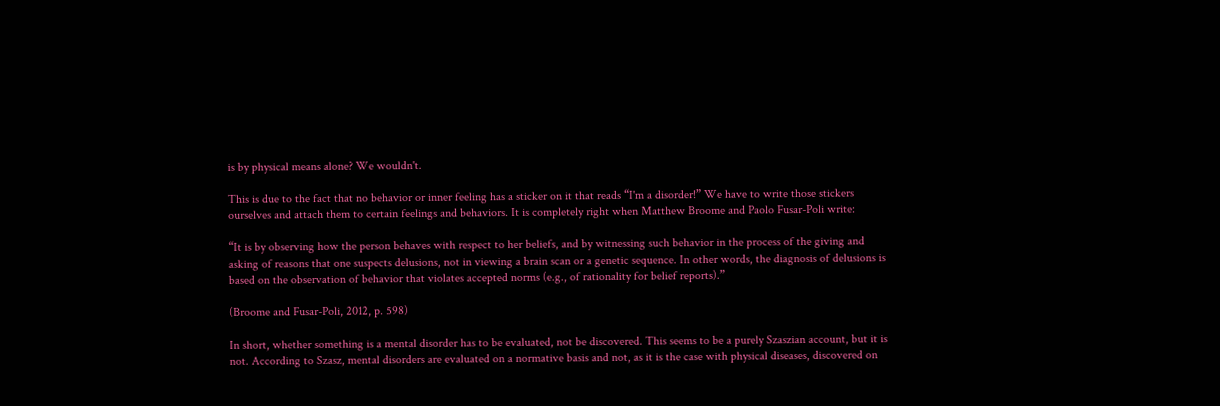is by physical means alone? We wouldn't.

This is due to the fact that no behavior or inner feeling has a sticker on it that reads “I'm a disorder!” We have to write those stickers ourselves and attach them to certain feelings and behaviors. It is completely right when Matthew Broome and Paolo Fusar-Poli write:

“It is by observing how the person behaves with respect to her beliefs, and by witnessing such behavior in the process of the giving and asking of reasons that one suspects delusions, not in viewing a brain scan or a genetic sequence. In other words, the diagnosis of delusions is based on the observation of behavior that violates accepted norms (e.g., of rationality for belief reports).”

(Broome and Fusar-Poli, 2012, p. 598)

In short, whether something is a mental disorder has to be evaluated, not be discovered. This seems to be a purely Szaszian account, but it is not. According to Szasz, mental disorders are evaluated on a normative basis and not, as it is the case with physical diseases, discovered on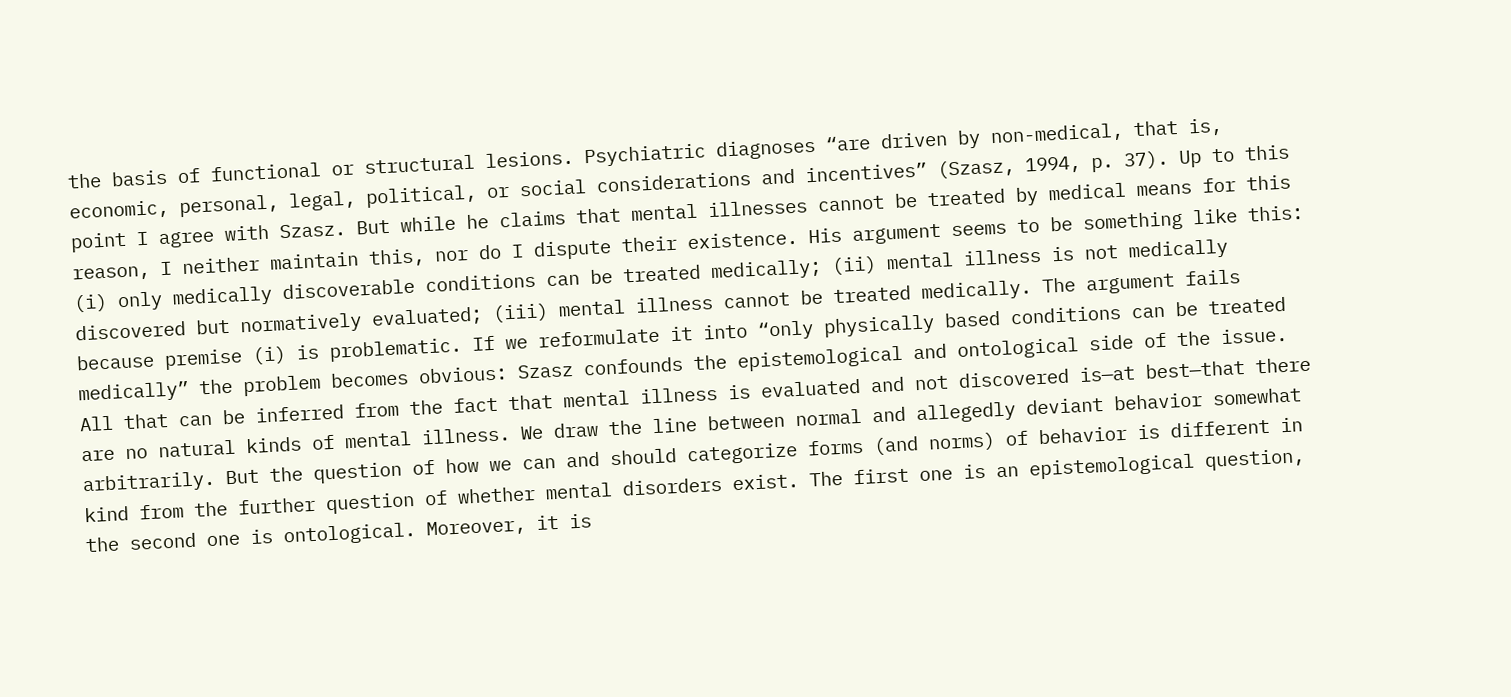the basis of functional or structural lesions. Psychiatric diagnoses “are driven by non-medical, that is, economic, personal, legal, political, or social considerations and incentives” (Szasz, 1994, p. 37). Up to this point I agree with Szasz. But while he claims that mental illnesses cannot be treated by medical means for this reason, I neither maintain this, nor do I dispute their existence. His argument seems to be something like this: (i) only medically discoverable conditions can be treated medically; (ii) mental illness is not medically discovered but normatively evaluated; (iii) mental illness cannot be treated medically. The argument fails because premise (i) is problematic. If we reformulate it into “only physically based conditions can be treated medically” the problem becomes obvious: Szasz confounds the epistemological and ontological side of the issue. All that can be inferred from the fact that mental illness is evaluated and not discovered is—at best—that there are no natural kinds of mental illness. We draw the line between normal and allegedly deviant behavior somewhat arbitrarily. But the question of how we can and should categorize forms (and norms) of behavior is different in kind from the further question of whether mental disorders exist. The first one is an epistemological question, the second one is ontological. Moreover, it is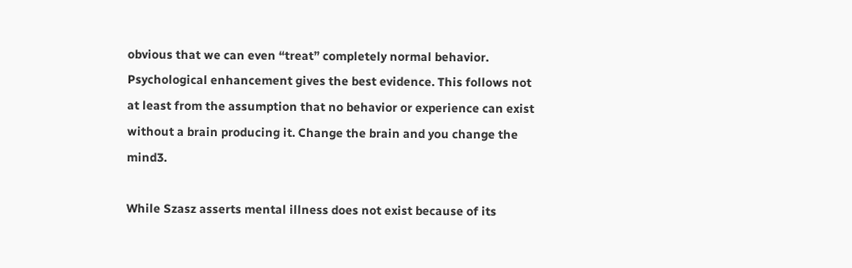obvious that we can even “treat” completely normal behavior. Psychological enhancement gives the best evidence. This follows not at least from the assumption that no behavior or experience can exist without a brain producing it. Change the brain and you change the mind3.

While Szasz asserts mental illness does not exist because of its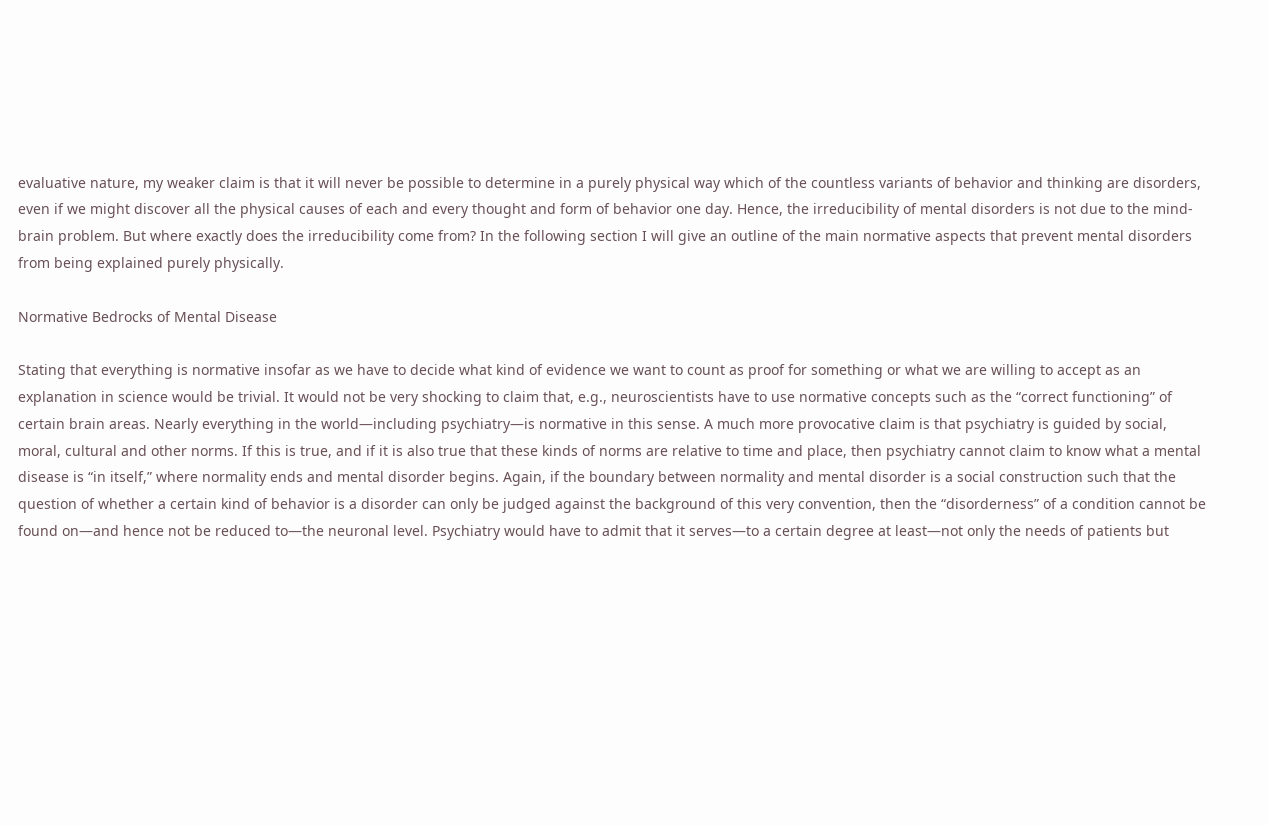evaluative nature, my weaker claim is that it will never be possible to determine in a purely physical way which of the countless variants of behavior and thinking are disorders, even if we might discover all the physical causes of each and every thought and form of behavior one day. Hence, the irreducibility of mental disorders is not due to the mind-brain problem. But where exactly does the irreducibility come from? In the following section I will give an outline of the main normative aspects that prevent mental disorders from being explained purely physically.

Normative Bedrocks of Mental Disease

Stating that everything is normative insofar as we have to decide what kind of evidence we want to count as proof for something or what we are willing to accept as an explanation in science would be trivial. It would not be very shocking to claim that, e.g., neuroscientists have to use normative concepts such as the “correct functioning” of certain brain areas. Nearly everything in the world—including psychiatry—is normative in this sense. A much more provocative claim is that psychiatry is guided by social, moral, cultural and other norms. If this is true, and if it is also true that these kinds of norms are relative to time and place, then psychiatry cannot claim to know what a mental disease is “in itself,” where normality ends and mental disorder begins. Again, if the boundary between normality and mental disorder is a social construction such that the question of whether a certain kind of behavior is a disorder can only be judged against the background of this very convention, then the “disorderness” of a condition cannot be found on—and hence not be reduced to—the neuronal level. Psychiatry would have to admit that it serves—to a certain degree at least—not only the needs of patients but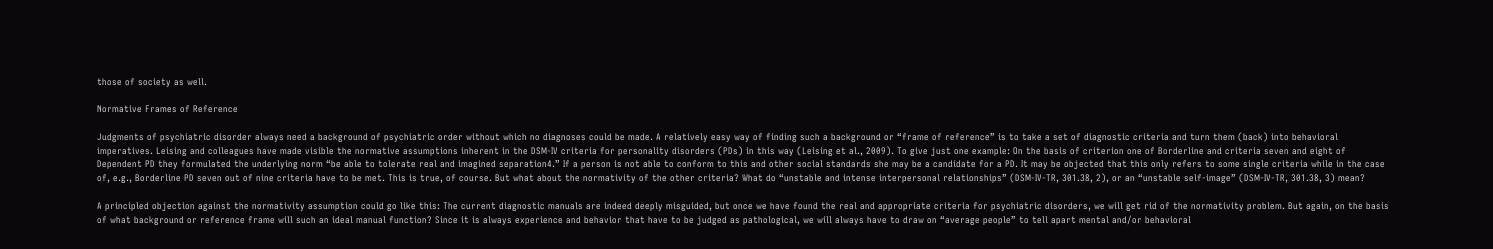those of society as well.

Normative Frames of Reference

Judgments of psychiatric disorder always need a background of psychiatric order without which no diagnoses could be made. A relatively easy way of finding such a background or “frame of reference” is to take a set of diagnostic criteria and turn them (back) into behavioral imperatives. Leising and colleagues have made visible the normative assumptions inherent in the DSM-IV criteria for personality disorders (PDs) in this way (Leising et al., 2009). To give just one example: On the basis of criterion one of Borderline and criteria seven and eight of Dependent PD they formulated the underlying norm “be able to tolerate real and imagined separation4.” If a person is not able to conform to this and other social standards she may be a candidate for a PD. It may be objected that this only refers to some single criteria while in the case of, e.g., Borderline PD seven out of nine criteria have to be met. This is true, of course. But what about the normativity of the other criteria? What do “unstable and intense interpersonal relationships” (DSM-IV-TR, 301.38, 2), or an “unstable self-image” (DSM-IV-TR, 301.38, 3) mean?

A principled objection against the normativity assumption could go like this: The current diagnostic manuals are indeed deeply misguided, but once we have found the real and appropriate criteria for psychiatric disorders, we will get rid of the normativity problem. But again, on the basis of what background or reference frame will such an ideal manual function? Since it is always experience and behavior that have to be judged as pathological, we will always have to draw on “average people” to tell apart mental and/or behavioral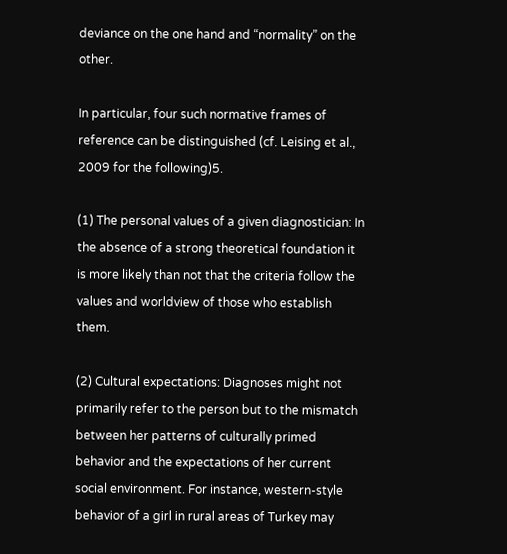deviance on the one hand and “normality” on the other.

In particular, four such normative frames of reference can be distinguished (cf. Leising et al., 2009 for the following)5.

(1) The personal values of a given diagnostician: In the absence of a strong theoretical foundation it is more likely than not that the criteria follow the values and worldview of those who establish them.

(2) Cultural expectations: Diagnoses might not primarily refer to the person but to the mismatch between her patterns of culturally primed behavior and the expectations of her current social environment. For instance, western-style behavior of a girl in rural areas of Turkey may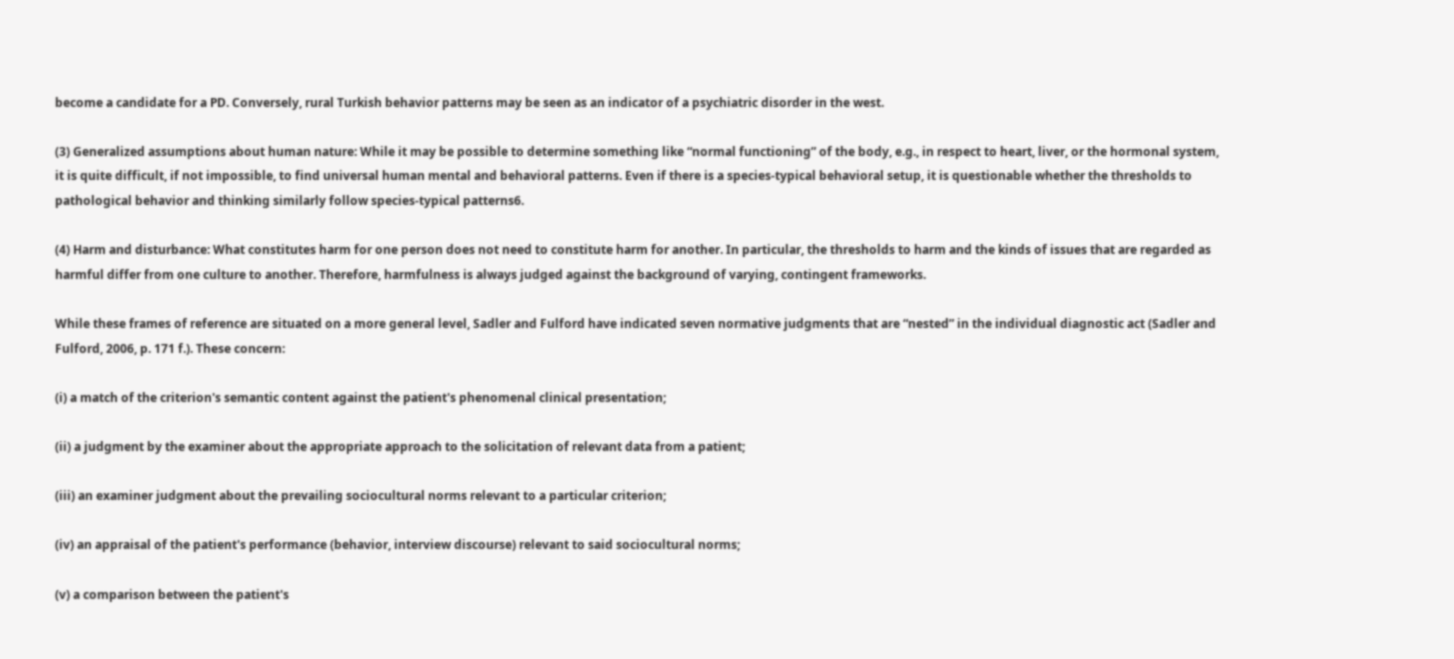become a candidate for a PD. Conversely, rural Turkish behavior patterns may be seen as an indicator of a psychiatric disorder in the west.

(3) Generalized assumptions about human nature: While it may be possible to determine something like “normal functioning” of the body, e.g., in respect to heart, liver, or the hormonal system, it is quite difficult, if not impossible, to find universal human mental and behavioral patterns. Even if there is a species-typical behavioral setup, it is questionable whether the thresholds to pathological behavior and thinking similarly follow species-typical patterns6.

(4) Harm and disturbance: What constitutes harm for one person does not need to constitute harm for another. In particular, the thresholds to harm and the kinds of issues that are regarded as harmful differ from one culture to another. Therefore, harmfulness is always judged against the background of varying, contingent frameworks.

While these frames of reference are situated on a more general level, Sadler and Fulford have indicated seven normative judgments that are “nested” in the individual diagnostic act (Sadler and Fulford, 2006, p. 171 f.). These concern:

(i) a match of the criterion's semantic content against the patient's phenomenal clinical presentation;

(ii) a judgment by the examiner about the appropriate approach to the solicitation of relevant data from a patient;

(iii) an examiner judgment about the prevailing sociocultural norms relevant to a particular criterion;

(iv) an appraisal of the patient's performance (behavior, interview discourse) relevant to said sociocultural norms;

(v) a comparison between the patient's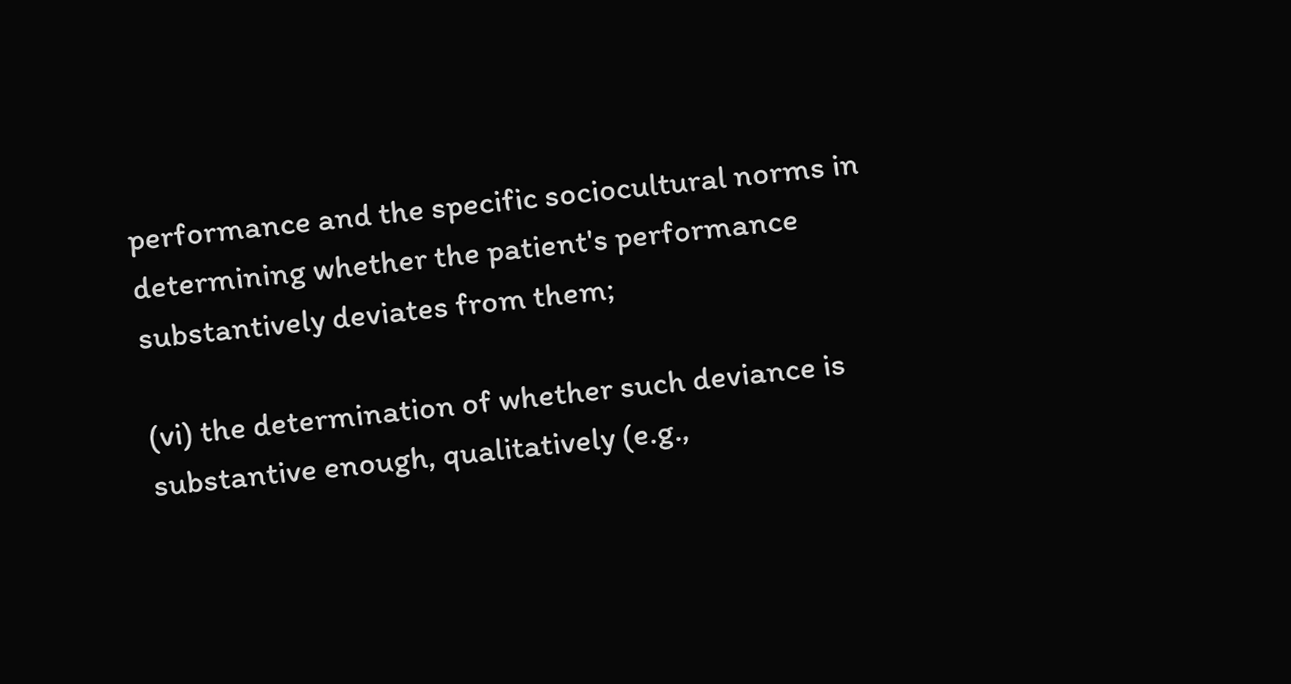performance and the specific sociocultural norms in determining whether the patient's performance substantively deviates from them;

(vi) the determination of whether such deviance is substantive enough, qualitatively (e.g.,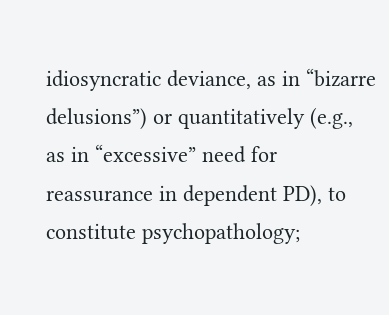idiosyncratic deviance, as in “bizarre delusions”) or quantitatively (e.g., as in “excessive” need for reassurance in dependent PD), to constitute psychopathology;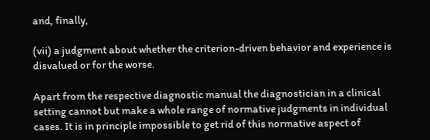and, finally,

(vii) a judgment about whether the criterion-driven behavior and experience is disvalued or for the worse.

Apart from the respective diagnostic manual the diagnostician in a clinical setting cannot but make a whole range of normative judgments in individual cases. It is in principle impossible to get rid of this normative aspect of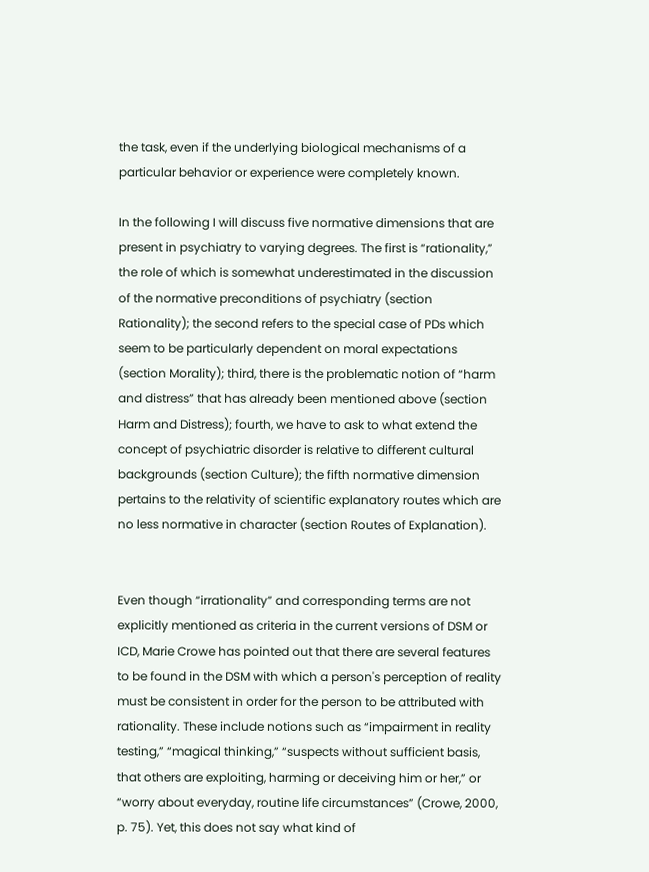the task, even if the underlying biological mechanisms of a particular behavior or experience were completely known.

In the following I will discuss five normative dimensions that are present in psychiatry to varying degrees. The first is “rationality,” the role of which is somewhat underestimated in the discussion of the normative preconditions of psychiatry (section Rationality); the second refers to the special case of PDs which seem to be particularly dependent on moral expectations (section Morality); third, there is the problematic notion of “harm and distress” that has already been mentioned above (section Harm and Distress); fourth, we have to ask to what extend the concept of psychiatric disorder is relative to different cultural backgrounds (section Culture); the fifth normative dimension pertains to the relativity of scientific explanatory routes which are no less normative in character (section Routes of Explanation).


Even though “irrationality” and corresponding terms are not explicitly mentioned as criteria in the current versions of DSM or ICD, Marie Crowe has pointed out that there are several features to be found in the DSM with which a person's perception of reality must be consistent in order for the person to be attributed with rationality. These include notions such as “impairment in reality testing,” “magical thinking,” “suspects without sufficient basis, that others are exploiting, harming or deceiving him or her,” or “worry about everyday, routine life circumstances” (Crowe, 2000, p. 75). Yet, this does not say what kind of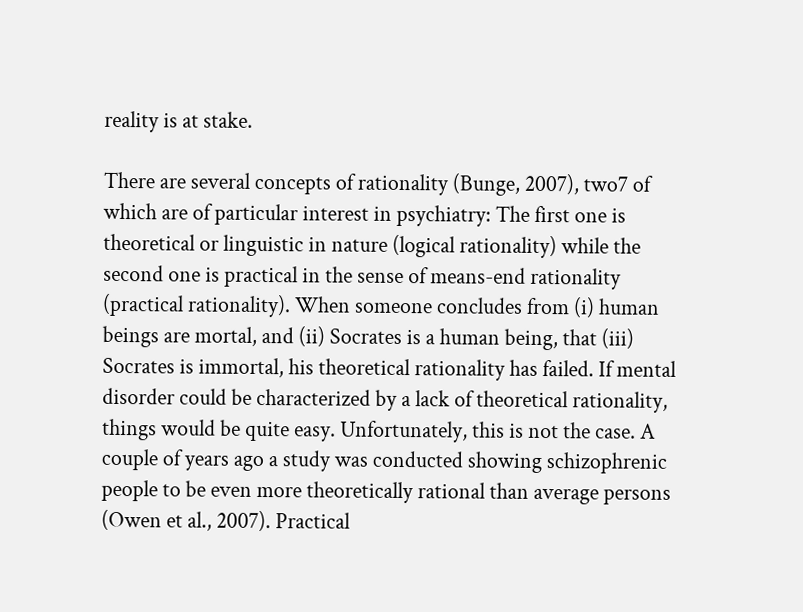reality is at stake.

There are several concepts of rationality (Bunge, 2007), two7 of which are of particular interest in psychiatry: The first one is theoretical or linguistic in nature (logical rationality) while the second one is practical in the sense of means-end rationality (practical rationality). When someone concludes from (i) human beings are mortal, and (ii) Socrates is a human being, that (iii) Socrates is immortal, his theoretical rationality has failed. If mental disorder could be characterized by a lack of theoretical rationality, things would be quite easy. Unfortunately, this is not the case. A couple of years ago a study was conducted showing schizophrenic people to be even more theoretically rational than average persons (Owen et al., 2007). Practical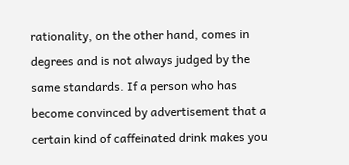rationality, on the other hand, comes in degrees and is not always judged by the same standards. If a person who has become convinced by advertisement that a certain kind of caffeinated drink makes you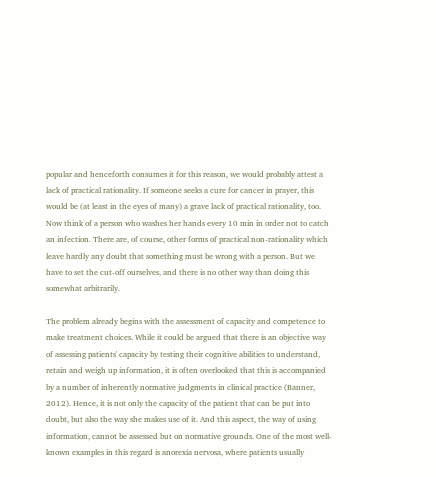popular and henceforth consumes it for this reason, we would probably attest a lack of practical rationality. If someone seeks a cure for cancer in prayer, this would be (at least in the eyes of many) a grave lack of practical rationality, too. Now think of a person who washes her hands every 10 min in order not to catch an infection. There are, of course, other forms of practical non-rationality which leave hardly any doubt that something must be wrong with a person. But we have to set the cut-off ourselves, and there is no other way than doing this somewhat arbitrarily.

The problem already begins with the assessment of capacity and competence to make treatment choices. While it could be argued that there is an objective way of assessing patients' capacity by testing their cognitive abilities to understand, retain and weigh up information, it is often overlooked that this is accompanied by a number of inherently normative judgments in clinical practice (Banner, 2012). Hence, it is not only the capacity of the patient that can be put into doubt, but also the way she makes use of it. And this aspect, the way of using information, cannot be assessed but on normative grounds. One of the most well-known examples in this regard is anorexia nervosa, where patients usually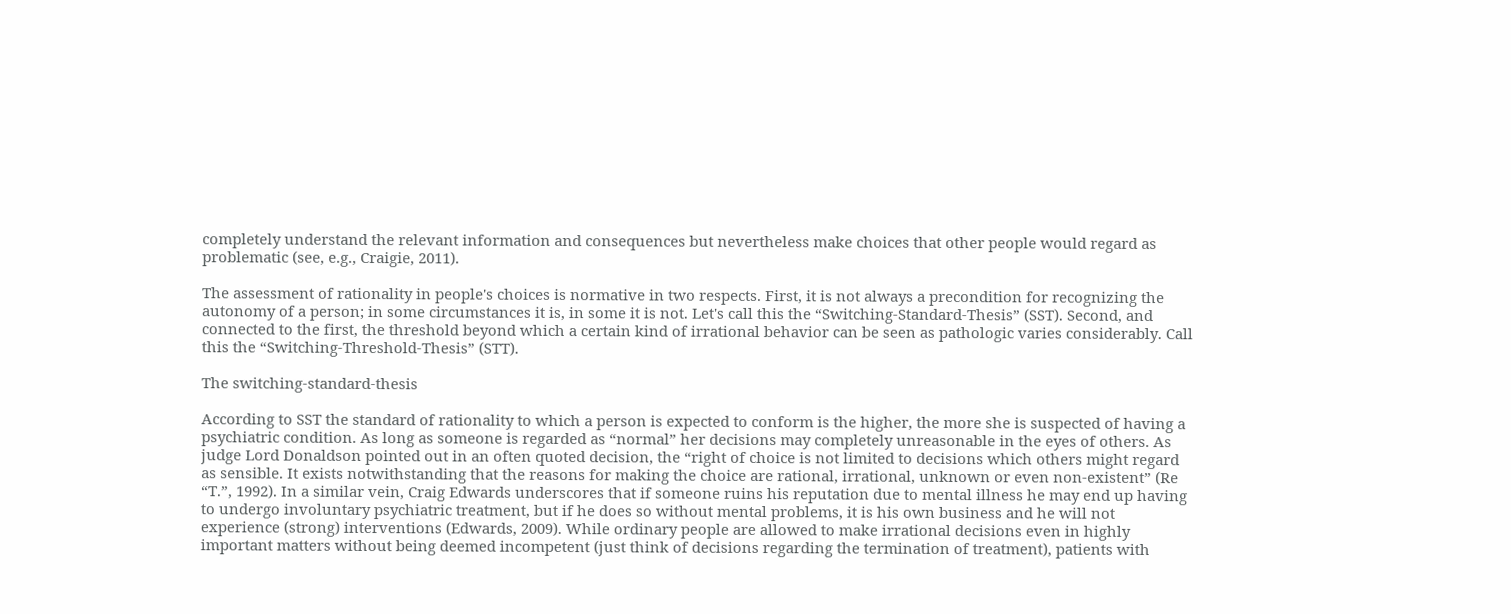completely understand the relevant information and consequences but nevertheless make choices that other people would regard as problematic (see, e.g., Craigie, 2011).

The assessment of rationality in people's choices is normative in two respects. First, it is not always a precondition for recognizing the autonomy of a person; in some circumstances it is, in some it is not. Let's call this the “Switching-Standard-Thesis” (SST). Second, and connected to the first, the threshold beyond which a certain kind of irrational behavior can be seen as pathologic varies considerably. Call this the “Switching-Threshold-Thesis” (STT).

The switching-standard-thesis

According to SST the standard of rationality to which a person is expected to conform is the higher, the more she is suspected of having a psychiatric condition. As long as someone is regarded as “normal” her decisions may completely unreasonable in the eyes of others. As judge Lord Donaldson pointed out in an often quoted decision, the “right of choice is not limited to decisions which others might regard as sensible. It exists notwithstanding that the reasons for making the choice are rational, irrational, unknown or even non-existent” (Re “T.”, 1992). In a similar vein, Craig Edwards underscores that if someone ruins his reputation due to mental illness he may end up having to undergo involuntary psychiatric treatment, but if he does so without mental problems, it is his own business and he will not experience (strong) interventions (Edwards, 2009). While ordinary people are allowed to make irrational decisions even in highly important matters without being deemed incompetent (just think of decisions regarding the termination of treatment), patients with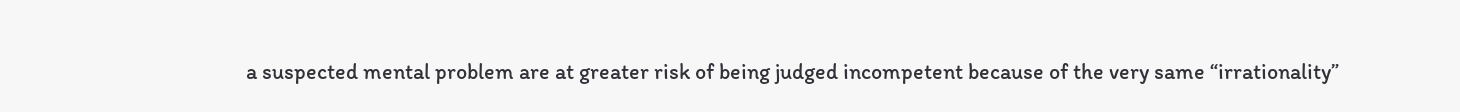a suspected mental problem are at greater risk of being judged incompetent because of the very same “irrationality”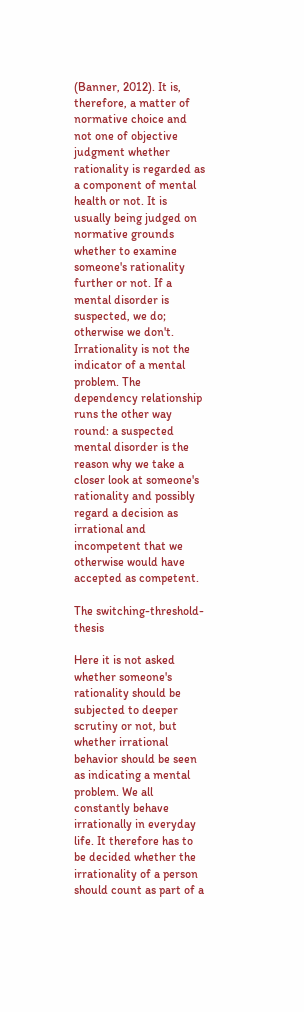(Banner, 2012). It is, therefore, a matter of normative choice and not one of objective judgment whether rationality is regarded as a component of mental health or not. It is usually being judged on normative grounds whether to examine someone's rationality further or not. If a mental disorder is suspected, we do; otherwise we don't. Irrationality is not the indicator of a mental problem. The dependency relationship runs the other way round: a suspected mental disorder is the reason why we take a closer look at someone's rationality and possibly regard a decision as irrational and incompetent that we otherwise would have accepted as competent.

The switching-threshold-thesis

Here it is not asked whether someone's rationality should be subjected to deeper scrutiny or not, but whether irrational behavior should be seen as indicating a mental problem. We all constantly behave irrationally in everyday life. It therefore has to be decided whether the irrationality of a person should count as part of a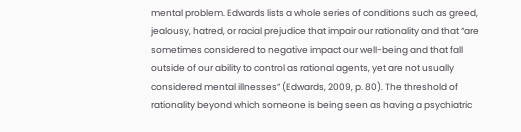mental problem. Edwards lists a whole series of conditions such as greed, jealousy, hatred, or racial prejudice that impair our rationality and that “are sometimes considered to negative impact our well-being and that fall outside of our ability to control as rational agents, yet are not usually considered mental illnesses” (Edwards, 2009, p. 80). The threshold of rationality beyond which someone is being seen as having a psychiatric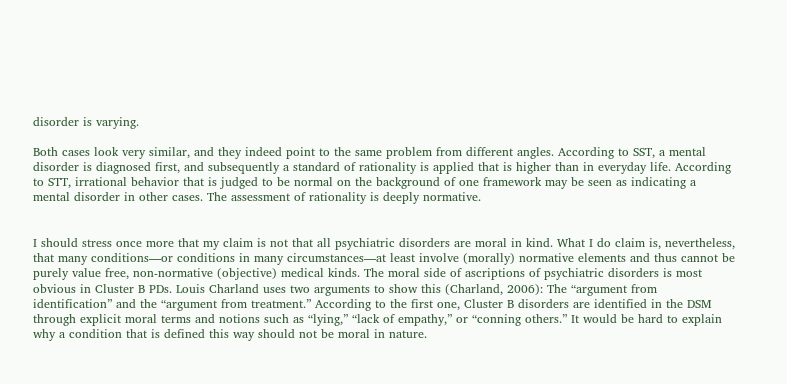disorder is varying.

Both cases look very similar, and they indeed point to the same problem from different angles. According to SST, a mental disorder is diagnosed first, and subsequently a standard of rationality is applied that is higher than in everyday life. According to STT, irrational behavior that is judged to be normal on the background of one framework may be seen as indicating a mental disorder in other cases. The assessment of rationality is deeply normative.


I should stress once more that my claim is not that all psychiatric disorders are moral in kind. What I do claim is, nevertheless, that many conditions—or conditions in many circumstances—at least involve (morally) normative elements and thus cannot be purely value free, non-normative (objective) medical kinds. The moral side of ascriptions of psychiatric disorders is most obvious in Cluster B PDs. Louis Charland uses two arguments to show this (Charland, 2006): The “argument from identification” and the “argument from treatment.” According to the first one, Cluster B disorders are identified in the DSM through explicit moral terms and notions such as “lying,” “lack of empathy,” or “conning others.” It would be hard to explain why a condition that is defined this way should not be moral in nature.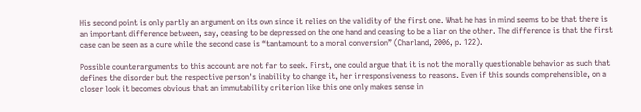His second point is only partly an argument on its own since it relies on the validity of the first one. What he has in mind seems to be that there is an important difference between, say, ceasing to be depressed on the one hand and ceasing to be a liar on the other. The difference is that the first case can be seen as a cure while the second case is “tantamount to a moral conversion” (Charland, 2006, p. 122).

Possible counterarguments to this account are not far to seek. First, one could argue that it is not the morally questionable behavior as such that defines the disorder but the respective person's inability to change it, her irresponsiveness to reasons. Even if this sounds comprehensible, on a closer look it becomes obvious that an immutability criterion like this one only makes sense in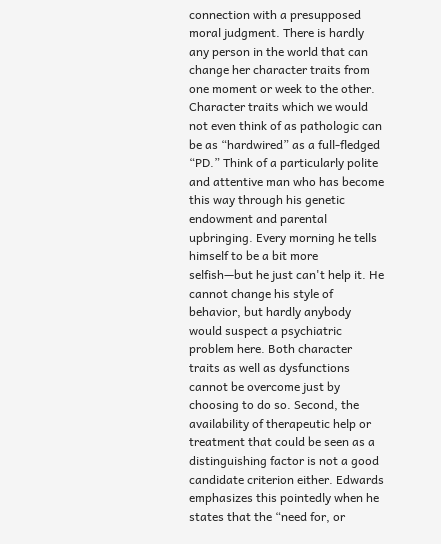connection with a presupposed moral judgment. There is hardly any person in the world that can change her character traits from one moment or week to the other. Character traits which we would not even think of as pathologic can be as “hardwired” as a full-fledged “PD.” Think of a particularly polite and attentive man who has become this way through his genetic endowment and parental upbringing. Every morning he tells himself to be a bit more selfish—but he just can't help it. He cannot change his style of behavior, but hardly anybody would suspect a psychiatric problem here. Both character traits as well as dysfunctions cannot be overcome just by choosing to do so. Second, the availability of therapeutic help or treatment that could be seen as a distinguishing factor is not a good candidate criterion either. Edwards emphasizes this pointedly when he states that the “need for, or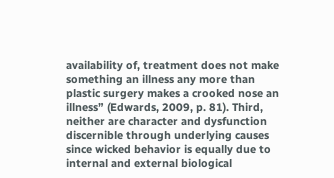availability of, treatment does not make something an illness any more than plastic surgery makes a crooked nose an illness” (Edwards, 2009, p. 81). Third, neither are character and dysfunction discernible through underlying causes since wicked behavior is equally due to internal and external biological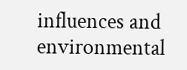influences and environmental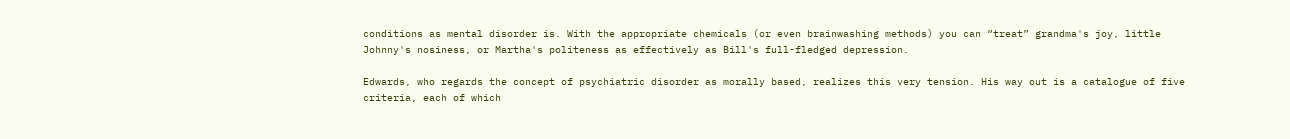conditions as mental disorder is. With the appropriate chemicals (or even brainwashing methods) you can “treat” grandma's joy, little Johnny's nosiness, or Martha's politeness as effectively as Bill's full-fledged depression.

Edwards, who regards the concept of psychiatric disorder as morally based, realizes this very tension. His way out is a catalogue of five criteria, each of which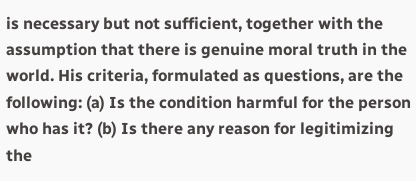is necessary but not sufficient, together with the assumption that there is genuine moral truth in the world. His criteria, formulated as questions, are the following: (a) Is the condition harmful for the person who has it? (b) Is there any reason for legitimizing the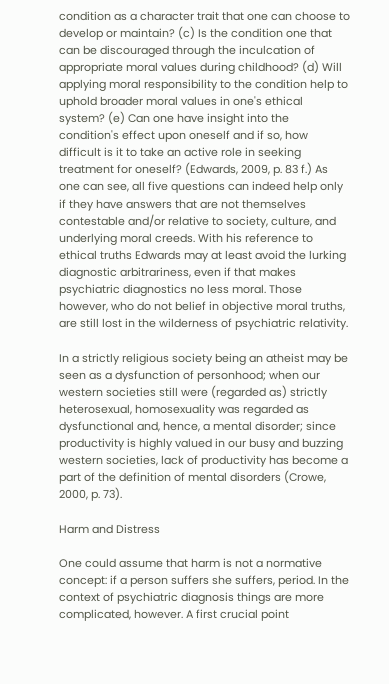condition as a character trait that one can choose to develop or maintain? (c) Is the condition one that can be discouraged through the inculcation of appropriate moral values during childhood? (d) Will applying moral responsibility to the condition help to uphold broader moral values in one's ethical system? (e) Can one have insight into the condition's effect upon oneself and if so, how difficult is it to take an active role in seeking treatment for oneself? (Edwards, 2009, p. 83 f.) As one can see, all five questions can indeed help only if they have answers that are not themselves contestable and/or relative to society, culture, and underlying moral creeds. With his reference to ethical truths Edwards may at least avoid the lurking diagnostic arbitrariness, even if that makes psychiatric diagnostics no less moral. Those however, who do not belief in objective moral truths, are still lost in the wilderness of psychiatric relativity.

In a strictly religious society being an atheist may be seen as a dysfunction of personhood; when our western societies still were (regarded as) strictly heterosexual, homosexuality was regarded as dysfunctional and, hence, a mental disorder; since productivity is highly valued in our busy and buzzing western societies, lack of productivity has become a part of the definition of mental disorders (Crowe, 2000, p. 73).

Harm and Distress

One could assume that harm is not a normative concept: if a person suffers she suffers, period. In the context of psychiatric diagnosis things are more complicated, however. A first crucial point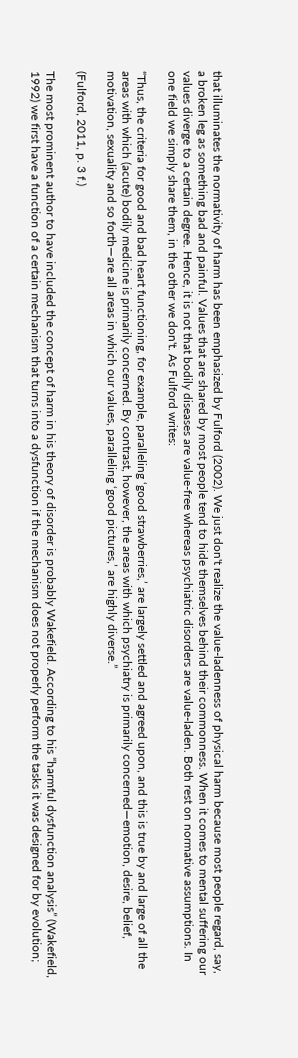that illuminates the normativity of harm has been emphasized by Fulford (2002). We just don't realize the value-ladenness of physical harm because most people regard, say, a broken leg as something bad and painful. Values that are shared by most people tend to hide themselves behind their commonness. When it comes to mental suffering our values diverge to a certain degree. Hence, it is not that bodily diseases are value-free whereas psychiatric disorders are value-laden. Both rest on normative assumptions. In one field we simply share them, in the other we don't. As Fulford writes:

“Thus, the criteria for good and bad heart functioning, for example, paralleling ‘good strawberries,’ are largely settled and agreed upon, and this is true by and large of all the areas with which (acute) bodily medicine is primarily concerned. By contrast, however, the areas with which psychiatry is primarily concerned—emotion, desire, belief, motivation, sexuality and so forth—are all areas in which our values, paralleling ‘good pictures,’ are highly diverse.”

(Fulford, 2011, p. 3 f.)

The most prominent author to have included the concept of harm in his theory of disorder is probably Wakefield. According to his “harmful dysfunction analysis” (Wakefield, 1992) we first have a function of a certain mechanism that turns into a dysfunction if the mechanism does not properly perform the tasks it was designed for by evolution;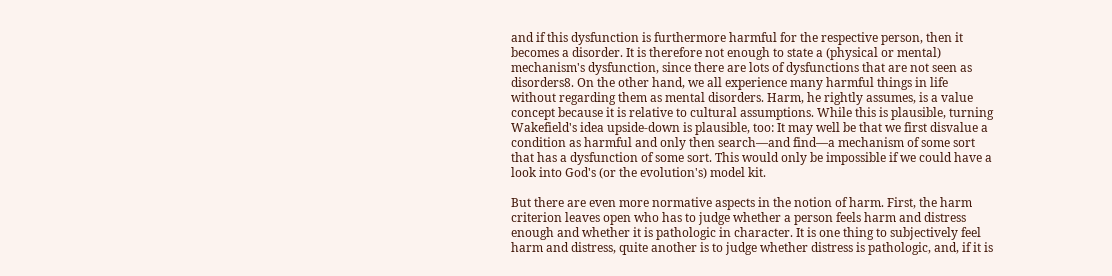and if this dysfunction is furthermore harmful for the respective person, then it becomes a disorder. It is therefore not enough to state a (physical or mental) mechanism's dysfunction, since there are lots of dysfunctions that are not seen as disorders8. On the other hand, we all experience many harmful things in life without regarding them as mental disorders. Harm, he rightly assumes, is a value concept because it is relative to cultural assumptions. While this is plausible, turning Wakefield's idea upside-down is plausible, too: It may well be that we first disvalue a condition as harmful and only then search—and find—a mechanism of some sort that has a dysfunction of some sort. This would only be impossible if we could have a look into God's (or the evolution's) model kit.

But there are even more normative aspects in the notion of harm. First, the harm criterion leaves open who has to judge whether a person feels harm and distress enough and whether it is pathologic in character. It is one thing to subjectively feel harm and distress, quite another is to judge whether distress is pathologic, and, if it is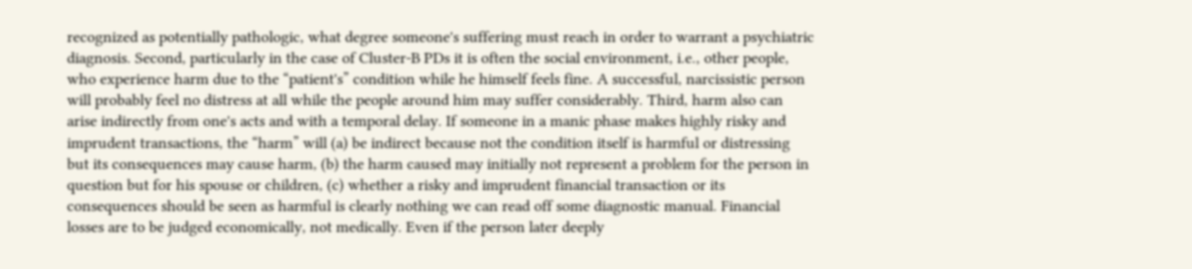recognized as potentially pathologic, what degree someone's suffering must reach in order to warrant a psychiatric diagnosis. Second, particularly in the case of Cluster-B PDs it is often the social environment, i.e., other people, who experience harm due to the “patient's” condition while he himself feels fine. A successful, narcissistic person will probably feel no distress at all while the people around him may suffer considerably. Third, harm also can arise indirectly from one's acts and with a temporal delay. If someone in a manic phase makes highly risky and imprudent transactions, the “harm” will (a) be indirect because not the condition itself is harmful or distressing but its consequences may cause harm, (b) the harm caused may initially not represent a problem for the person in question but for his spouse or children, (c) whether a risky and imprudent financial transaction or its consequences should be seen as harmful is clearly nothing we can read off some diagnostic manual. Financial losses are to be judged economically, not medically. Even if the person later deeply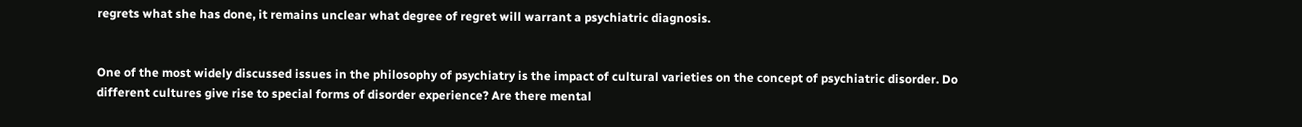regrets what she has done, it remains unclear what degree of regret will warrant a psychiatric diagnosis.


One of the most widely discussed issues in the philosophy of psychiatry is the impact of cultural varieties on the concept of psychiatric disorder. Do different cultures give rise to special forms of disorder experience? Are there mental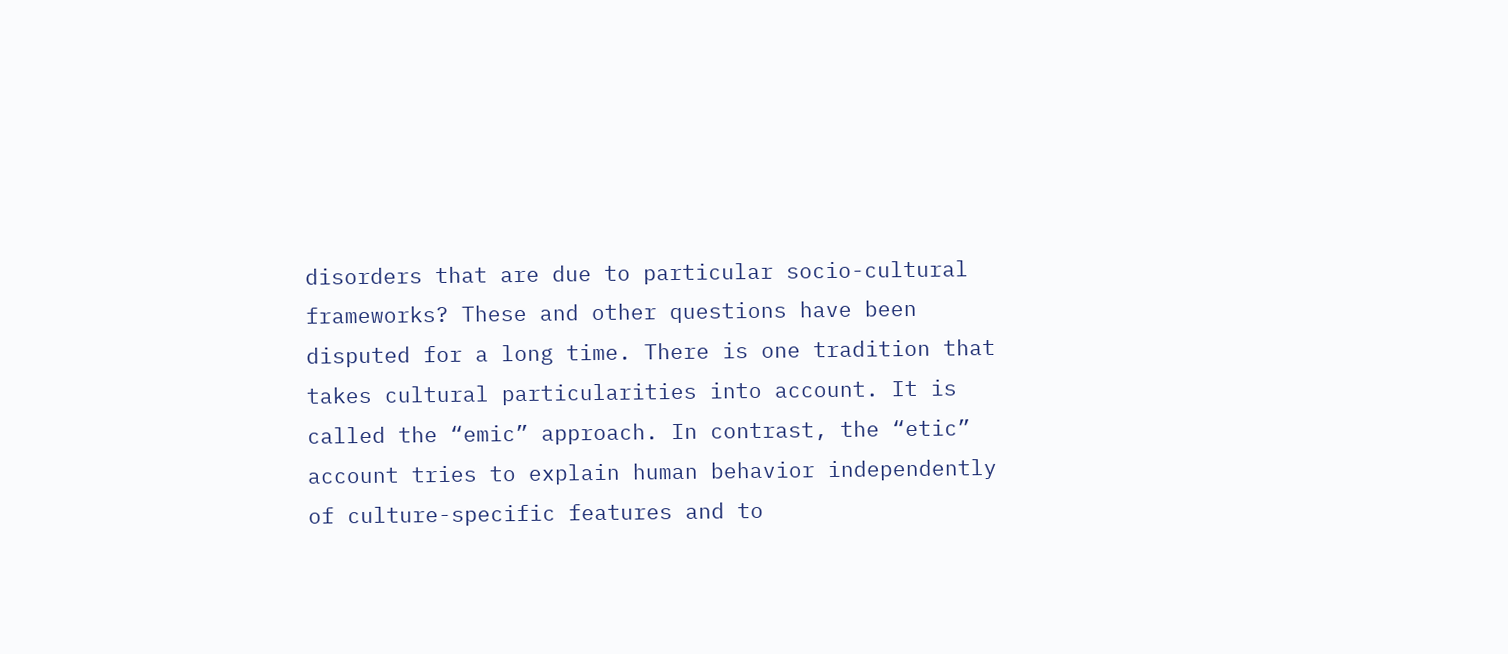disorders that are due to particular socio-cultural frameworks? These and other questions have been disputed for a long time. There is one tradition that takes cultural particularities into account. It is called the “emic” approach. In contrast, the “etic” account tries to explain human behavior independently of culture-specific features and to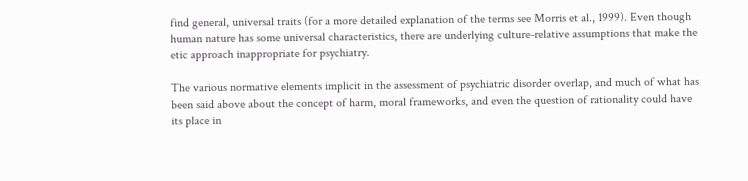find general, universal traits (for a more detailed explanation of the terms see Morris et al., 1999). Even though human nature has some universal characteristics, there are underlying culture-relative assumptions that make the etic approach inappropriate for psychiatry.

The various normative elements implicit in the assessment of psychiatric disorder overlap, and much of what has been said above about the concept of harm, moral frameworks, and even the question of rationality could have its place in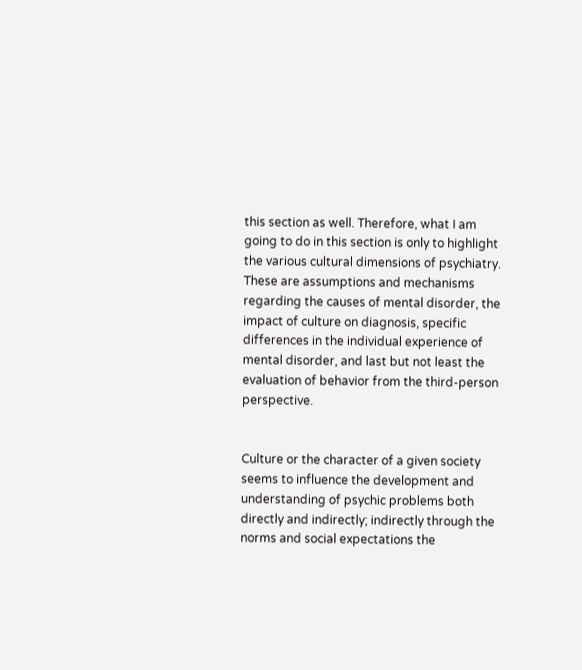this section as well. Therefore, what I am going to do in this section is only to highlight the various cultural dimensions of psychiatry. These are assumptions and mechanisms regarding the causes of mental disorder, the impact of culture on diagnosis, specific differences in the individual experience of mental disorder, and last but not least the evaluation of behavior from the third-person perspective.


Culture or the character of a given society seems to influence the development and understanding of psychic problems both directly and indirectly; indirectly through the norms and social expectations the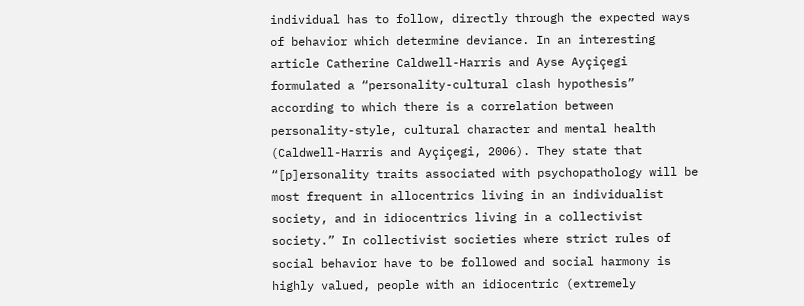individual has to follow, directly through the expected ways of behavior which determine deviance. In an interesting article Catherine Caldwell-Harris and Ayse Ayçiçegi formulated a “personality-cultural clash hypothesis” according to which there is a correlation between personality-style, cultural character and mental health (Caldwell-Harris and Ayçiçegi, 2006). They state that “[p]ersonality traits associated with psychopathology will be most frequent in allocentrics living in an individualist society, and in idiocentrics living in a collectivist society.” In collectivist societies where strict rules of social behavior have to be followed and social harmony is highly valued, people with an idiocentric (extremely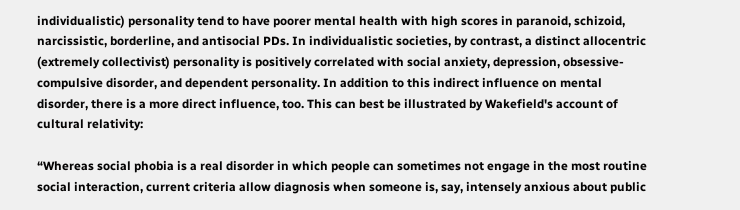individualistic) personality tend to have poorer mental health with high scores in paranoid, schizoid, narcissistic, borderline, and antisocial PDs. In individualistic societies, by contrast, a distinct allocentric (extremely collectivist) personality is positively correlated with social anxiety, depression, obsessive-compulsive disorder, and dependent personality. In addition to this indirect influence on mental disorder, there is a more direct influence, too. This can best be illustrated by Wakefield's account of cultural relativity:

“Whereas social phobia is a real disorder in which people can sometimes not engage in the most routine social interaction, current criteria allow diagnosis when someone is, say, intensely anxious about public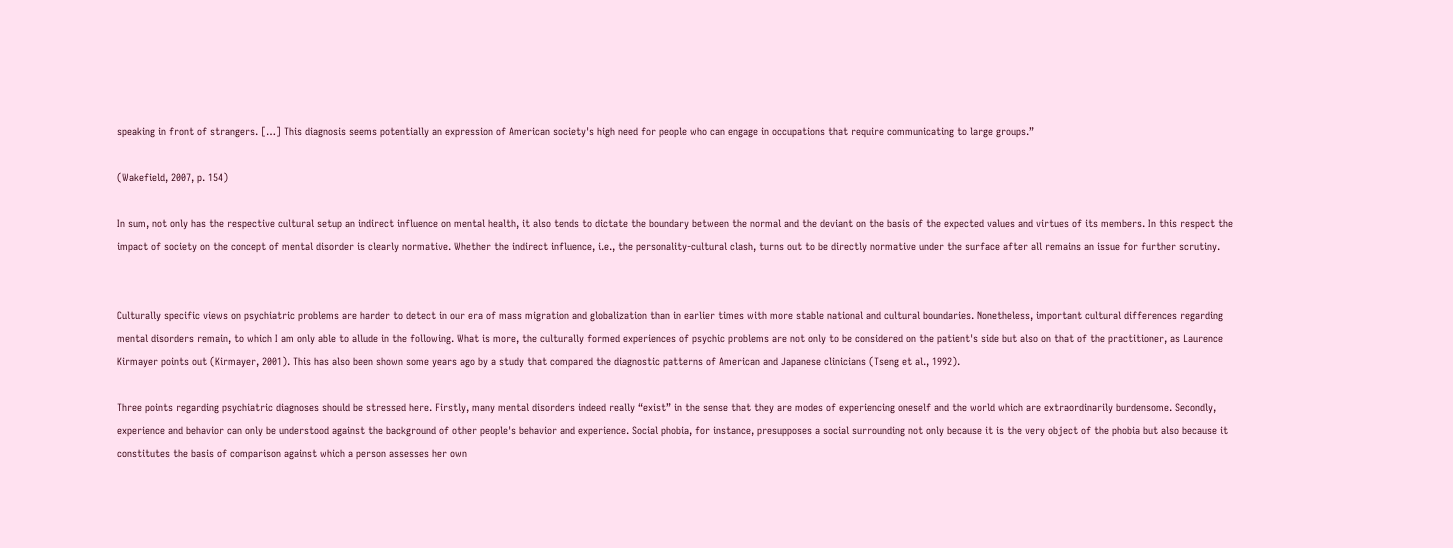speaking in front of strangers. […] This diagnosis seems potentially an expression of American society's high need for people who can engage in occupations that require communicating to large groups.”

(Wakefield, 2007, p. 154)

In sum, not only has the respective cultural setup an indirect influence on mental health, it also tends to dictate the boundary between the normal and the deviant on the basis of the expected values and virtues of its members. In this respect the impact of society on the concept of mental disorder is clearly normative. Whether the indirect influence, i.e., the personality-cultural clash, turns out to be directly normative under the surface after all remains an issue for further scrutiny.


Culturally specific views on psychiatric problems are harder to detect in our era of mass migration and globalization than in earlier times with more stable national and cultural boundaries. Nonetheless, important cultural differences regarding mental disorders remain, to which I am only able to allude in the following. What is more, the culturally formed experiences of psychic problems are not only to be considered on the patient's side but also on that of the practitioner, as Laurence Kirmayer points out (Kirmayer, 2001). This has also been shown some years ago by a study that compared the diagnostic patterns of American and Japanese clinicians (Tseng et al., 1992).

Three points regarding psychiatric diagnoses should be stressed here. Firstly, many mental disorders indeed really “exist” in the sense that they are modes of experiencing oneself and the world which are extraordinarily burdensome. Secondly, experience and behavior can only be understood against the background of other people's behavior and experience. Social phobia, for instance, presupposes a social surrounding not only because it is the very object of the phobia but also because it constitutes the basis of comparison against which a person assesses her own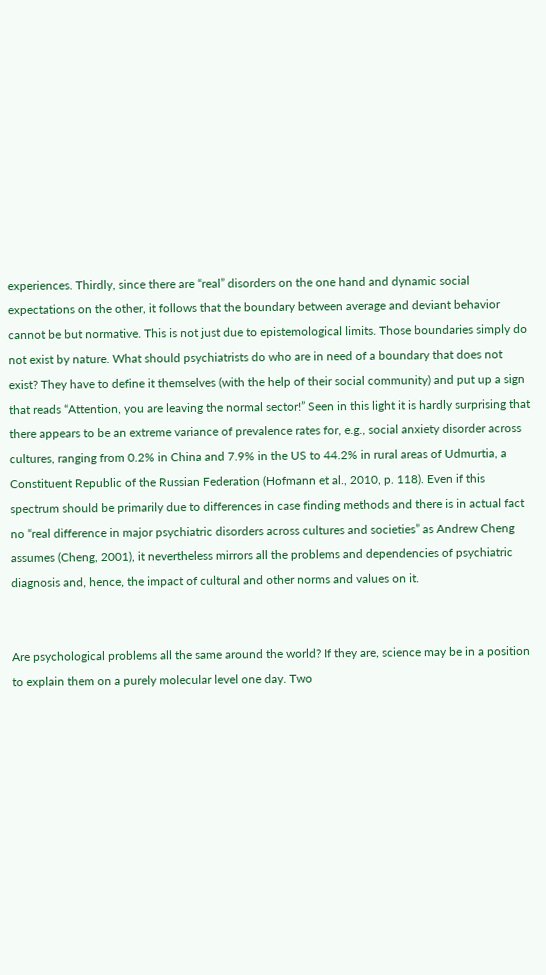experiences. Thirdly, since there are “real” disorders on the one hand and dynamic social expectations on the other, it follows that the boundary between average and deviant behavior cannot be but normative. This is not just due to epistemological limits. Those boundaries simply do not exist by nature. What should psychiatrists do who are in need of a boundary that does not exist? They have to define it themselves (with the help of their social community) and put up a sign that reads “Attention, you are leaving the normal sector!” Seen in this light it is hardly surprising that there appears to be an extreme variance of prevalence rates for, e.g., social anxiety disorder across cultures, ranging from 0.2% in China and 7.9% in the US to 44.2% in rural areas of Udmurtia, a Constituent Republic of the Russian Federation (Hofmann et al., 2010, p. 118). Even if this spectrum should be primarily due to differences in case finding methods and there is in actual fact no “real difference in major psychiatric disorders across cultures and societies” as Andrew Cheng assumes (Cheng, 2001), it nevertheless mirrors all the problems and dependencies of psychiatric diagnosis and, hence, the impact of cultural and other norms and values on it.


Are psychological problems all the same around the world? If they are, science may be in a position to explain them on a purely molecular level one day. Two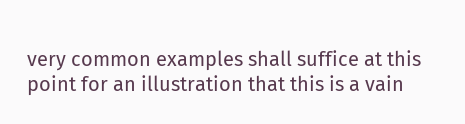very common examples shall suffice at this point for an illustration that this is a vain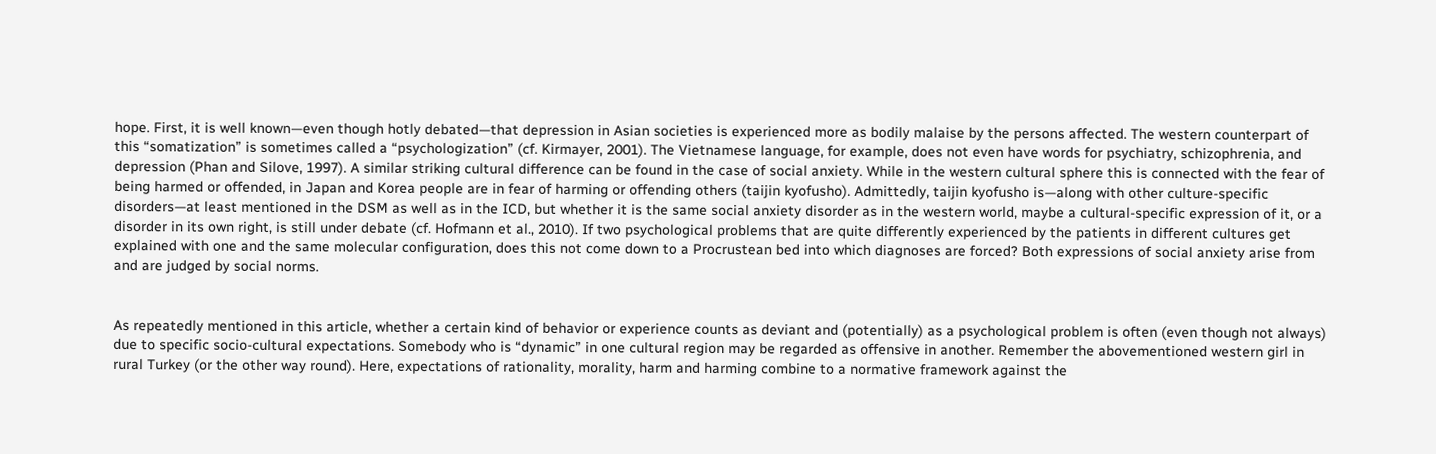hope. First, it is well known—even though hotly debated—that depression in Asian societies is experienced more as bodily malaise by the persons affected. The western counterpart of this “somatization” is sometimes called a “psychologization” (cf. Kirmayer, 2001). The Vietnamese language, for example, does not even have words for psychiatry, schizophrenia, and depression (Phan and Silove, 1997). A similar striking cultural difference can be found in the case of social anxiety. While in the western cultural sphere this is connected with the fear of being harmed or offended, in Japan and Korea people are in fear of harming or offending others (taijin kyofusho). Admittedly, taijin kyofusho is—along with other culture-specific disorders—at least mentioned in the DSM as well as in the ICD, but whether it is the same social anxiety disorder as in the western world, maybe a cultural-specific expression of it, or a disorder in its own right, is still under debate (cf. Hofmann et al., 2010). If two psychological problems that are quite differently experienced by the patients in different cultures get explained with one and the same molecular configuration, does this not come down to a Procrustean bed into which diagnoses are forced? Both expressions of social anxiety arise from and are judged by social norms.


As repeatedly mentioned in this article, whether a certain kind of behavior or experience counts as deviant and (potentially) as a psychological problem is often (even though not always) due to specific socio-cultural expectations. Somebody who is “dynamic” in one cultural region may be regarded as offensive in another. Remember the abovementioned western girl in rural Turkey (or the other way round). Here, expectations of rationality, morality, harm and harming combine to a normative framework against the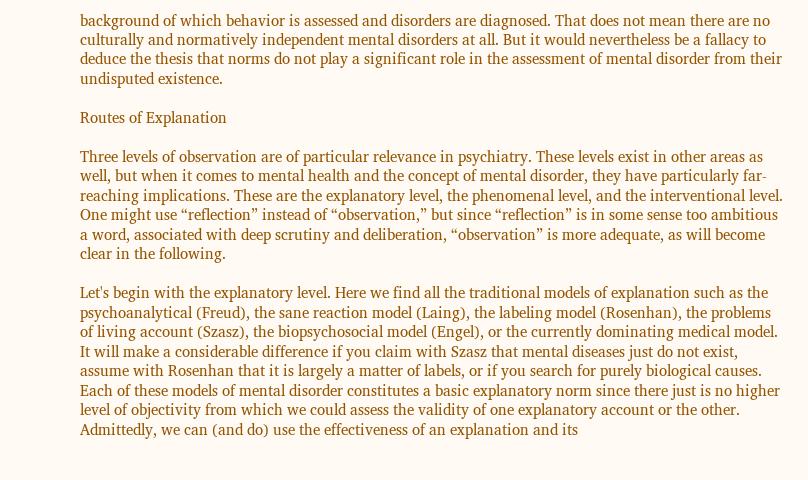background of which behavior is assessed and disorders are diagnosed. That does not mean there are no culturally and normatively independent mental disorders at all. But it would nevertheless be a fallacy to deduce the thesis that norms do not play a significant role in the assessment of mental disorder from their undisputed existence.

Routes of Explanation

Three levels of observation are of particular relevance in psychiatry. These levels exist in other areas as well, but when it comes to mental health and the concept of mental disorder, they have particularly far-reaching implications. These are the explanatory level, the phenomenal level, and the interventional level. One might use “reflection” instead of “observation,” but since “reflection” is in some sense too ambitious a word, associated with deep scrutiny and deliberation, “observation” is more adequate, as will become clear in the following.

Let's begin with the explanatory level. Here we find all the traditional models of explanation such as the psychoanalytical (Freud), the sane reaction model (Laing), the labeling model (Rosenhan), the problems of living account (Szasz), the biopsychosocial model (Engel), or the currently dominating medical model. It will make a considerable difference if you claim with Szasz that mental diseases just do not exist, assume with Rosenhan that it is largely a matter of labels, or if you search for purely biological causes. Each of these models of mental disorder constitutes a basic explanatory norm since there just is no higher level of objectivity from which we could assess the validity of one explanatory account or the other. Admittedly, we can (and do) use the effectiveness of an explanation and its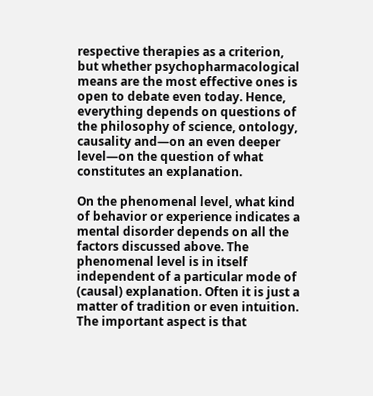respective therapies as a criterion, but whether psychopharmacological means are the most effective ones is open to debate even today. Hence, everything depends on questions of the philosophy of science, ontology, causality and—on an even deeper level—on the question of what constitutes an explanation.

On the phenomenal level, what kind of behavior or experience indicates a mental disorder depends on all the factors discussed above. The phenomenal level is in itself independent of a particular mode of (causal) explanation. Often it is just a matter of tradition or even intuition. The important aspect is that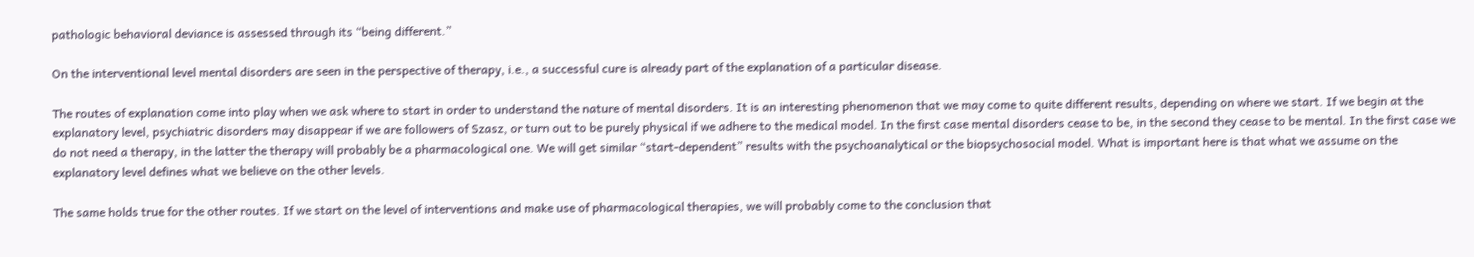pathologic behavioral deviance is assessed through its “being different.”

On the interventional level mental disorders are seen in the perspective of therapy, i.e., a successful cure is already part of the explanation of a particular disease.

The routes of explanation come into play when we ask where to start in order to understand the nature of mental disorders. It is an interesting phenomenon that we may come to quite different results, depending on where we start. If we begin at the explanatory level, psychiatric disorders may disappear if we are followers of Szasz, or turn out to be purely physical if we adhere to the medical model. In the first case mental disorders cease to be, in the second they cease to be mental. In the first case we do not need a therapy, in the latter the therapy will probably be a pharmacological one. We will get similar “start-dependent” results with the psychoanalytical or the biopsychosocial model. What is important here is that what we assume on the explanatory level defines what we believe on the other levels.

The same holds true for the other routes. If we start on the level of interventions and make use of pharmacological therapies, we will probably come to the conclusion that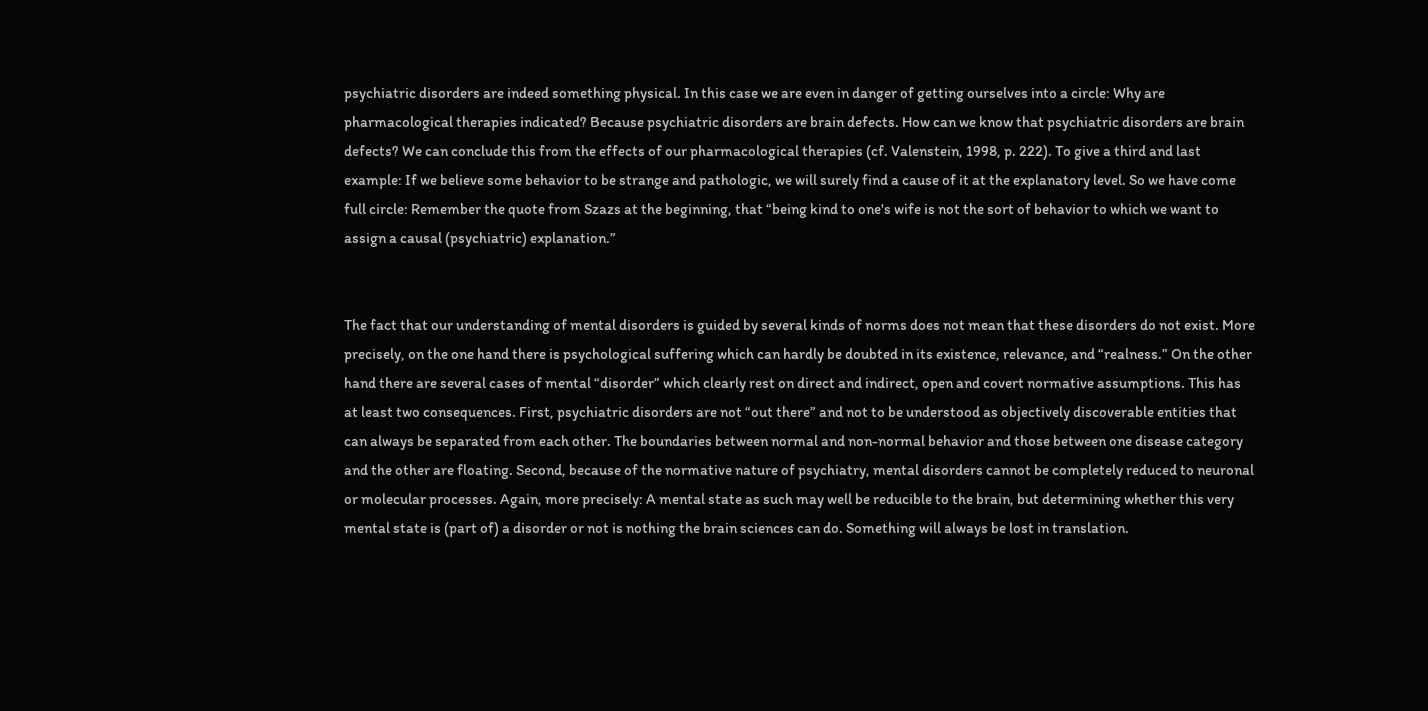psychiatric disorders are indeed something physical. In this case we are even in danger of getting ourselves into a circle: Why are pharmacological therapies indicated? Because psychiatric disorders are brain defects. How can we know that psychiatric disorders are brain defects? We can conclude this from the effects of our pharmacological therapies (cf. Valenstein, 1998, p. 222). To give a third and last example: If we believe some behavior to be strange and pathologic, we will surely find a cause of it at the explanatory level. So we have come full circle: Remember the quote from Szazs at the beginning, that “being kind to one's wife is not the sort of behavior to which we want to assign a causal (psychiatric) explanation.”


The fact that our understanding of mental disorders is guided by several kinds of norms does not mean that these disorders do not exist. More precisely, on the one hand there is psychological suffering which can hardly be doubted in its existence, relevance, and “realness.” On the other hand there are several cases of mental “disorder” which clearly rest on direct and indirect, open and covert normative assumptions. This has at least two consequences. First, psychiatric disorders are not “out there” and not to be understood as objectively discoverable entities that can always be separated from each other. The boundaries between normal and non-normal behavior and those between one disease category and the other are floating. Second, because of the normative nature of psychiatry, mental disorders cannot be completely reduced to neuronal or molecular processes. Again, more precisely: A mental state as such may well be reducible to the brain, but determining whether this very mental state is (part of) a disorder or not is nothing the brain sciences can do. Something will always be lost in translation.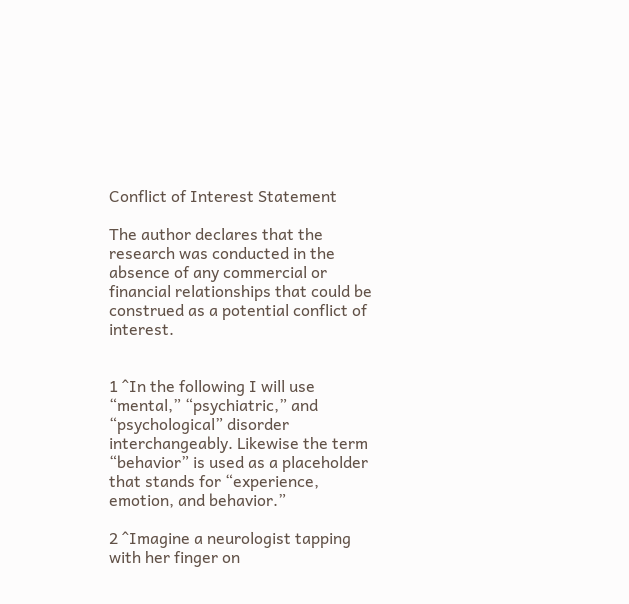Conflict of Interest Statement

The author declares that the research was conducted in the absence of any commercial or financial relationships that could be construed as a potential conflict of interest.


1 ^In the following I will use “mental,” “psychiatric,” and “psychological” disorder interchangeably. Likewise the term “behavior” is used as a placeholder that stands for “experience, emotion, and behavior.”

2 ^Imagine a neurologist tapping with her finger on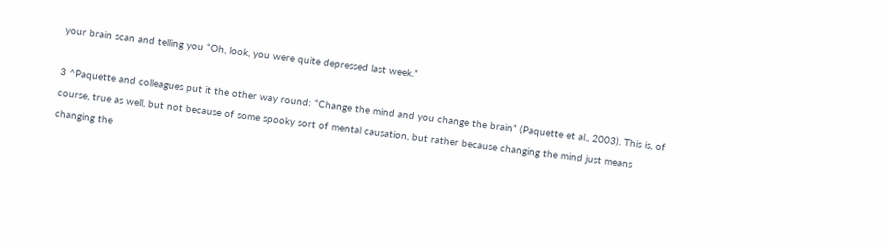your brain scan and telling you “Oh, look, you were quite depressed last week.”

3 ^Paquette and colleagues put it the other way round: “Change the mind and you change the brain” (Paquette et al., 2003). This is, of course, true as well, but not because of some spooky sort of mental causation, but rather because changing the mind just means changing the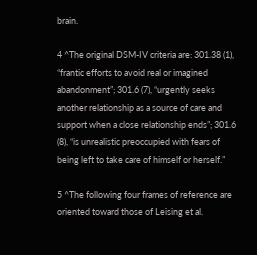brain.

4 ^The original DSM-IV criteria are: 301.38 (1), “frantic efforts to avoid real or imagined abandonment”; 301.6 (7), “urgently seeks another relationship as a source of care and support when a close relationship ends”; 301.6 (8), “is unrealistic preoccupied with fears of being left to take care of himself or herself.”

5 ^The following four frames of reference are oriented toward those of Leising et al.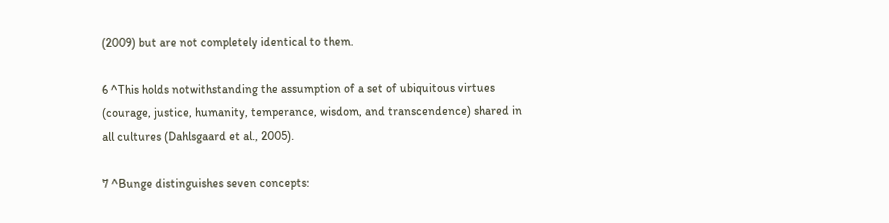(2009) but are not completely identical to them.

6 ^This holds notwithstanding the assumption of a set of ubiquitous virtues (courage, justice, humanity, temperance, wisdom, and transcendence) shared in all cultures (Dahlsgaard et al., 2005).

7 ^Bunge distinguishes seven concepts: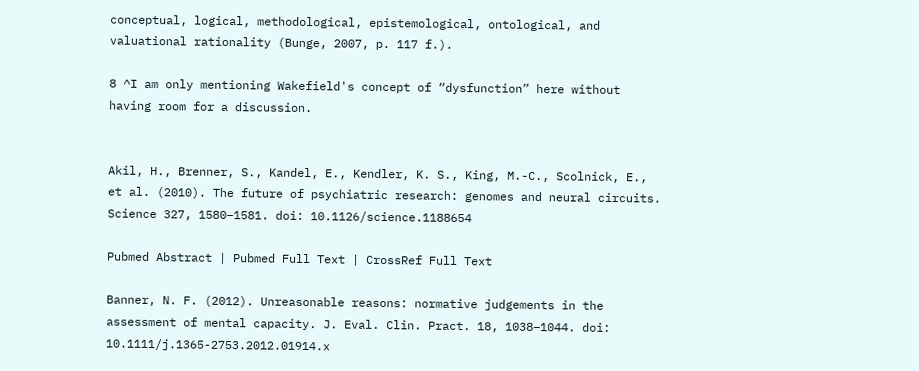conceptual, logical, methodological, epistemological, ontological, and valuational rationality (Bunge, 2007, p. 117 f.).

8 ^I am only mentioning Wakefield's concept of “dysfunction” here without having room for a discussion.


Akil, H., Brenner, S., Kandel, E., Kendler, K. S., King, M.-C., Scolnick, E., et al. (2010). The future of psychiatric research: genomes and neural circuits. Science 327, 1580–1581. doi: 10.1126/science.1188654

Pubmed Abstract | Pubmed Full Text | CrossRef Full Text

Banner, N. F. (2012). Unreasonable reasons: normative judgements in the assessment of mental capacity. J. Eval. Clin. Pract. 18, 1038–1044. doi: 10.1111/j.1365-2753.2012.01914.x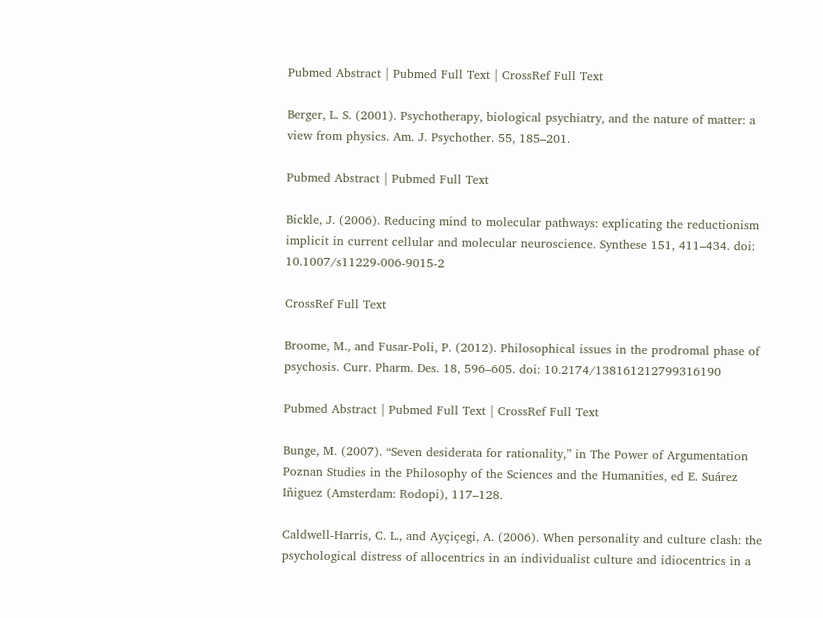Pubmed Abstract | Pubmed Full Text | CrossRef Full Text

Berger, L. S. (2001). Psychotherapy, biological psychiatry, and the nature of matter: a view from physics. Am. J. Psychother. 55, 185–201.

Pubmed Abstract | Pubmed Full Text

Bickle, J. (2006). Reducing mind to molecular pathways: explicating the reductionism implicit in current cellular and molecular neuroscience. Synthese 151, 411–434. doi: 10.1007/s11229-006-9015-2

CrossRef Full Text

Broome, M., and Fusar-Poli, P. (2012). Philosophical issues in the prodromal phase of psychosis. Curr. Pharm. Des. 18, 596–605. doi: 10.2174/138161212799316190

Pubmed Abstract | Pubmed Full Text | CrossRef Full Text

Bunge, M. (2007). “Seven desiderata for rationality,” in The Power of Argumentation Poznan Studies in the Philosophy of the Sciences and the Humanities, ed E. Suárez Iñiguez (Amsterdam: Rodopi), 117–128.

Caldwell-Harris, C. L., and Ayçiçegi, A. (2006). When personality and culture clash: the psychological distress of allocentrics in an individualist culture and idiocentrics in a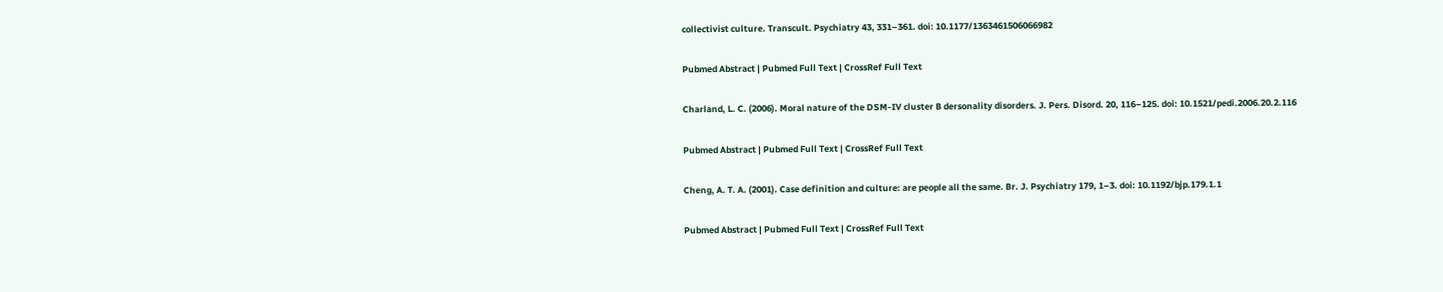collectivist culture. Transcult. Psychiatry 43, 331–361. doi: 10.1177/1363461506066982

Pubmed Abstract | Pubmed Full Text | CrossRef Full Text

Charland, L. C. (2006). Moral nature of the DSM-IV cluster B dersonality disorders. J. Pers. Disord. 20, 116–125. doi: 10.1521/pedi.2006.20.2.116

Pubmed Abstract | Pubmed Full Text | CrossRef Full Text

Cheng, A. T. A. (2001). Case definition and culture: are people all the same. Br. J. Psychiatry 179, 1–3. doi: 10.1192/bjp.179.1.1

Pubmed Abstract | Pubmed Full Text | CrossRef Full Text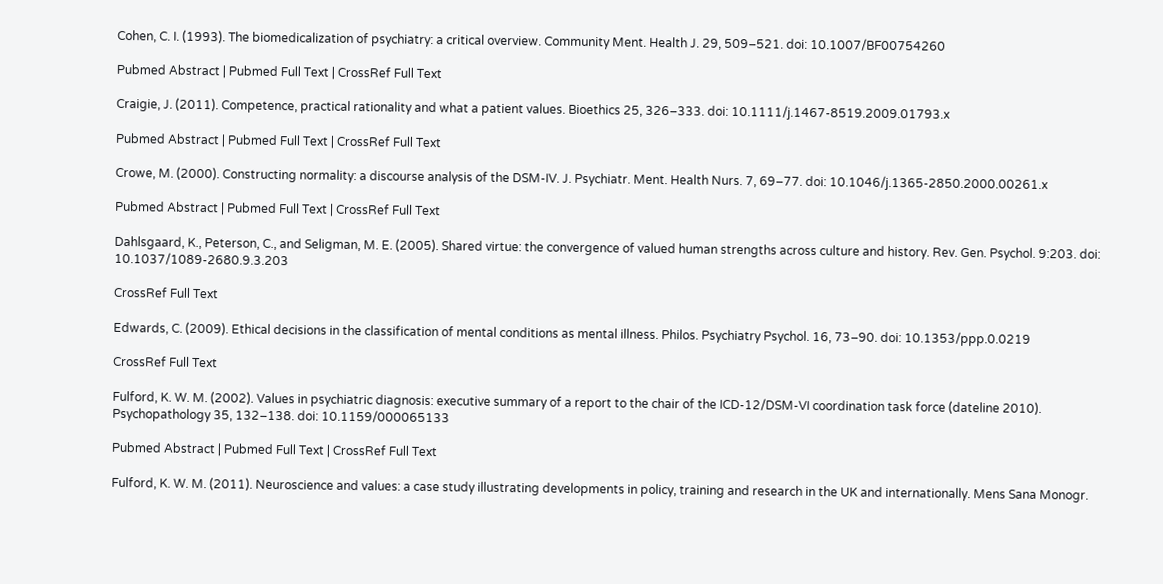Cohen, C. I. (1993). The biomedicalization of psychiatry: a critical overview. Community Ment. Health J. 29, 509–521. doi: 10.1007/BF00754260

Pubmed Abstract | Pubmed Full Text | CrossRef Full Text

Craigie, J. (2011). Competence, practical rationality and what a patient values. Bioethics 25, 326–333. doi: 10.1111/j.1467-8519.2009.01793.x

Pubmed Abstract | Pubmed Full Text | CrossRef Full Text

Crowe, M. (2000). Constructing normality: a discourse analysis of the DSM-IV. J. Psychiatr. Ment. Health Nurs. 7, 69–77. doi: 10.1046/j.1365-2850.2000.00261.x

Pubmed Abstract | Pubmed Full Text | CrossRef Full Text

Dahlsgaard, K., Peterson, C., and Seligman, M. E. (2005). Shared virtue: the convergence of valued human strengths across culture and history. Rev. Gen. Psychol. 9:203. doi: 10.1037/1089-2680.9.3.203

CrossRef Full Text

Edwards, C. (2009). Ethical decisions in the classification of mental conditions as mental illness. Philos. Psychiatry Psychol. 16, 73–90. doi: 10.1353/ppp.0.0219

CrossRef Full Text

Fulford, K. W. M. (2002). Values in psychiatric diagnosis: executive summary of a report to the chair of the ICD-12/DSM-VI coordination task force (dateline 2010). Psychopathology 35, 132–138. doi: 10.1159/000065133

Pubmed Abstract | Pubmed Full Text | CrossRef Full Text

Fulford, K. W. M. (2011). Neuroscience and values: a case study illustrating developments in policy, training and research in the UK and internationally. Mens Sana Monogr.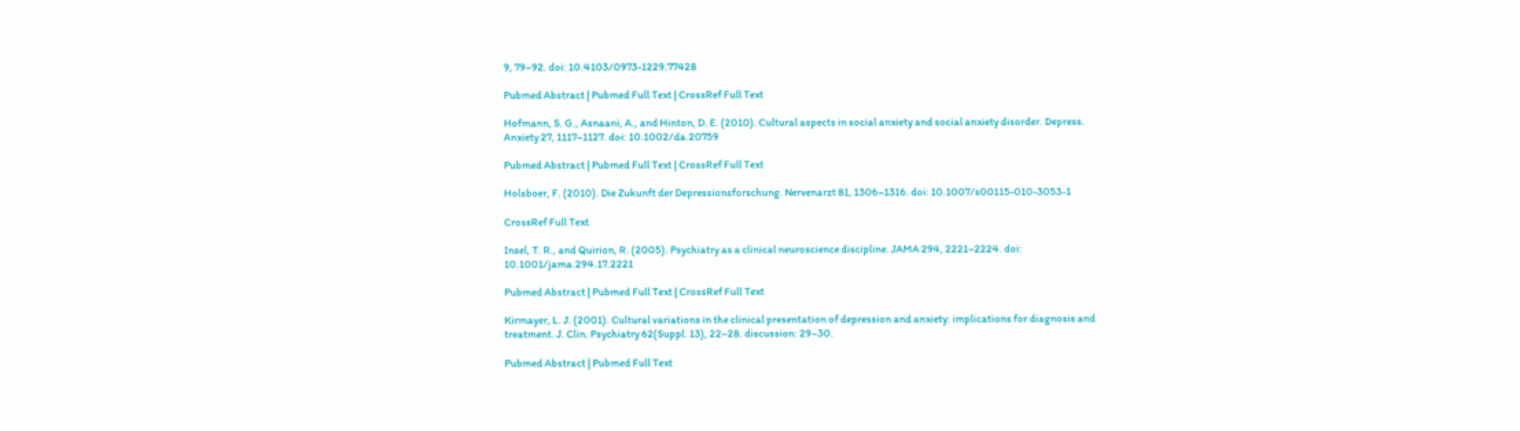9, 79–92. doi: 10.4103/0973-1229.77428

Pubmed Abstract | Pubmed Full Text | CrossRef Full Text

Hofmann, S. G., Asnaani, A., and Hinton, D. E. (2010). Cultural aspects in social anxiety and social anxiety disorder. Depress. Anxiety 27, 1117–1127. doi: 10.1002/da.20759

Pubmed Abstract | Pubmed Full Text | CrossRef Full Text

Holsboer, F. (2010). Die Zukunft der Depressionsforschung. Nervenarzt 81, 1306–1316. doi: 10.1007/s00115-010-3053-1

CrossRef Full Text

Insel, T. R., and Quirion, R. (2005). Psychiatry as a clinical neuroscience discipline. JAMA 294, 2221–2224. doi: 10.1001/jama.294.17.2221

Pubmed Abstract | Pubmed Full Text | CrossRef Full Text

Kirmayer, L. J. (2001). Cultural variations in the clinical presentation of depression and anxiety: implications for diagnosis and treatment. J. Clin. Psychiatry 62(Suppl. 13), 22–28. discussion: 29–30.

Pubmed Abstract | Pubmed Full Text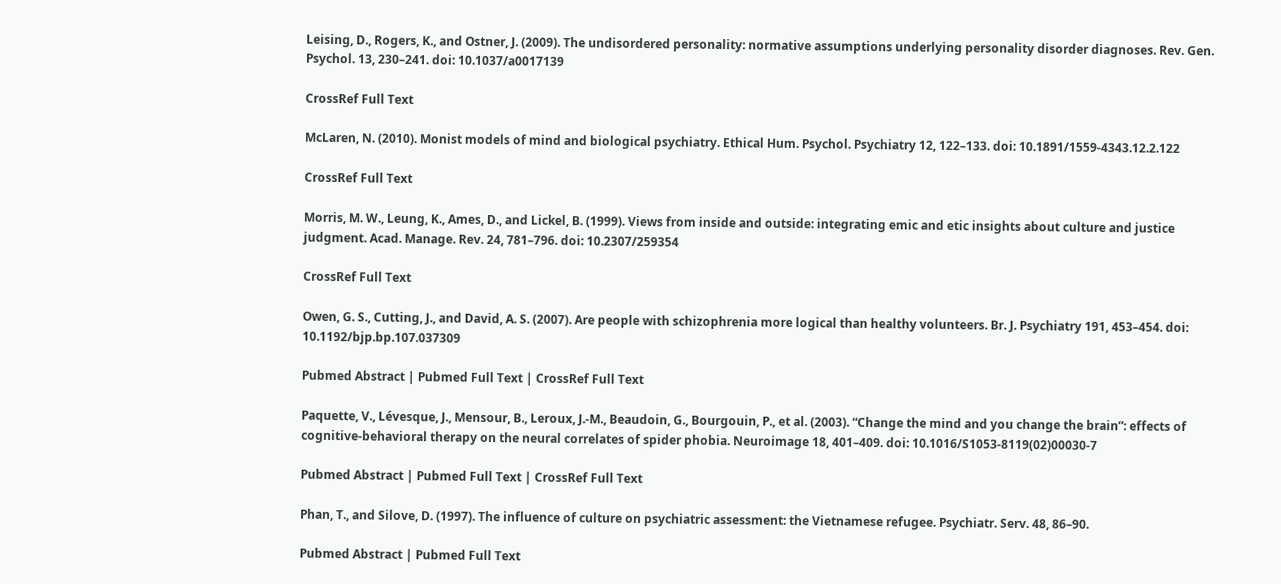Leising, D., Rogers, K., and Ostner, J. (2009). The undisordered personality: normative assumptions underlying personality disorder diagnoses. Rev. Gen. Psychol. 13, 230–241. doi: 10.1037/a0017139

CrossRef Full Text

McLaren, N. (2010). Monist models of mind and biological psychiatry. Ethical Hum. Psychol. Psychiatry 12, 122–133. doi: 10.1891/1559-4343.12.2.122

CrossRef Full Text

Morris, M. W., Leung, K., Ames, D., and Lickel, B. (1999). Views from inside and outside: integrating emic and etic insights about culture and justice judgment. Acad. Manage. Rev. 24, 781–796. doi: 10.2307/259354

CrossRef Full Text

Owen, G. S., Cutting, J., and David, A. S. (2007). Are people with schizophrenia more logical than healthy volunteers. Br. J. Psychiatry 191, 453–454. doi: 10.1192/bjp.bp.107.037309

Pubmed Abstract | Pubmed Full Text | CrossRef Full Text

Paquette, V., Lévesque, J., Mensour, B., Leroux, J.-M., Beaudoin, G., Bourgouin, P., et al. (2003). “Change the mind and you change the brain”: effects of cognitive-behavioral therapy on the neural correlates of spider phobia. Neuroimage 18, 401–409. doi: 10.1016/S1053-8119(02)00030-7

Pubmed Abstract | Pubmed Full Text | CrossRef Full Text

Phan, T., and Silove, D. (1997). The influence of culture on psychiatric assessment: the Vietnamese refugee. Psychiatr. Serv. 48, 86–90.

Pubmed Abstract | Pubmed Full Text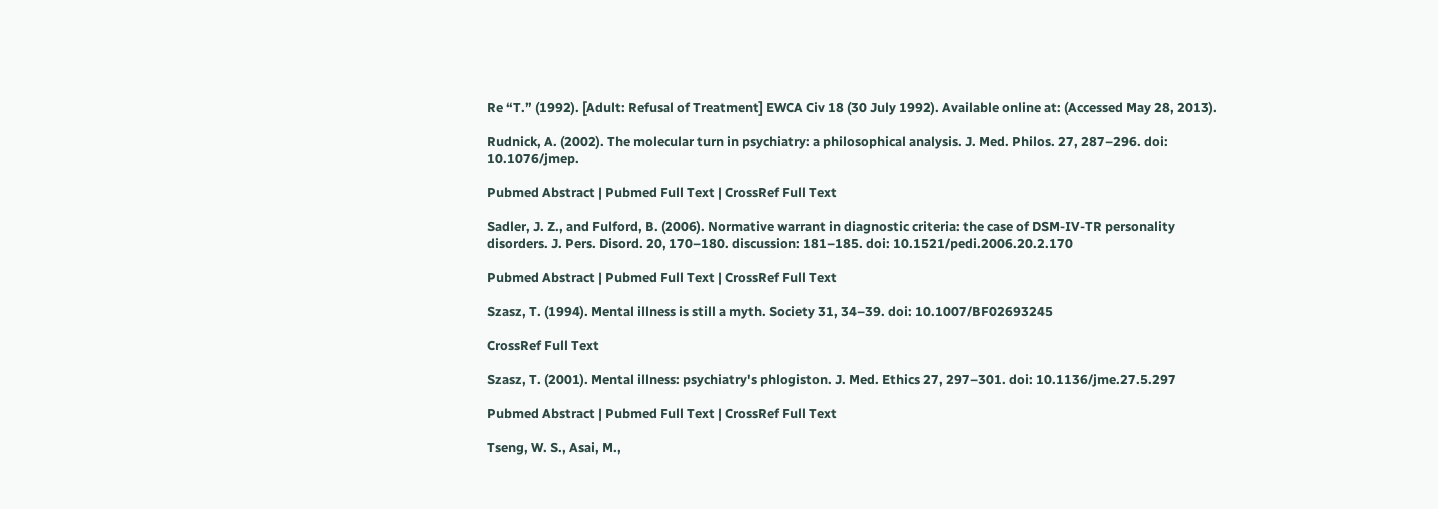Re “T.” (1992). [Adult: Refusal of Treatment] EWCA Civ 18 (30 July 1992). Available online at: (Accessed May 28, 2013).

Rudnick, A. (2002). The molecular turn in psychiatry: a philosophical analysis. J. Med. Philos. 27, 287–296. doi: 10.1076/jmep.

Pubmed Abstract | Pubmed Full Text | CrossRef Full Text

Sadler, J. Z., and Fulford, B. (2006). Normative warrant in diagnostic criteria: the case of DSM-IV-TR personality disorders. J. Pers. Disord. 20, 170–180. discussion: 181–185. doi: 10.1521/pedi.2006.20.2.170

Pubmed Abstract | Pubmed Full Text | CrossRef Full Text

Szasz, T. (1994). Mental illness is still a myth. Society 31, 34–39. doi: 10.1007/BF02693245

CrossRef Full Text

Szasz, T. (2001). Mental illness: psychiatry's phlogiston. J. Med. Ethics 27, 297–301. doi: 10.1136/jme.27.5.297

Pubmed Abstract | Pubmed Full Text | CrossRef Full Text

Tseng, W. S., Asai, M.,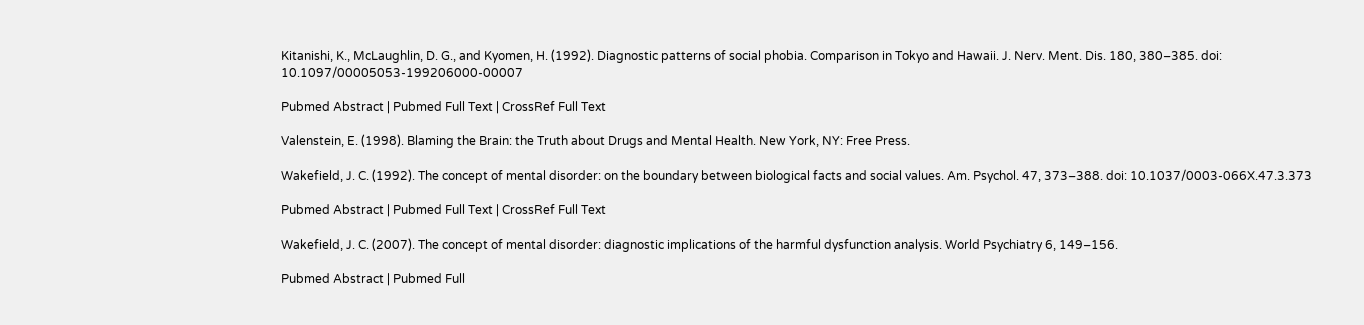Kitanishi, K., McLaughlin, D. G., and Kyomen, H. (1992). Diagnostic patterns of social phobia. Comparison in Tokyo and Hawaii. J. Nerv. Ment. Dis. 180, 380–385. doi: 10.1097/00005053-199206000-00007

Pubmed Abstract | Pubmed Full Text | CrossRef Full Text

Valenstein, E. (1998). Blaming the Brain: the Truth about Drugs and Mental Health. New York, NY: Free Press.

Wakefield, J. C. (1992). The concept of mental disorder: on the boundary between biological facts and social values. Am. Psychol. 47, 373–388. doi: 10.1037/0003-066X.47.3.373

Pubmed Abstract | Pubmed Full Text | CrossRef Full Text

Wakefield, J. C. (2007). The concept of mental disorder: diagnostic implications of the harmful dysfunction analysis. World Psychiatry 6, 149–156.

Pubmed Abstract | Pubmed Full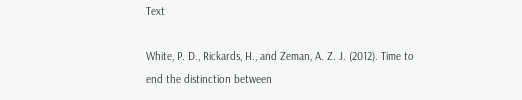Text

White, P. D., Rickards, H., and Zeman, A. Z. J. (2012). Time to end the distinction between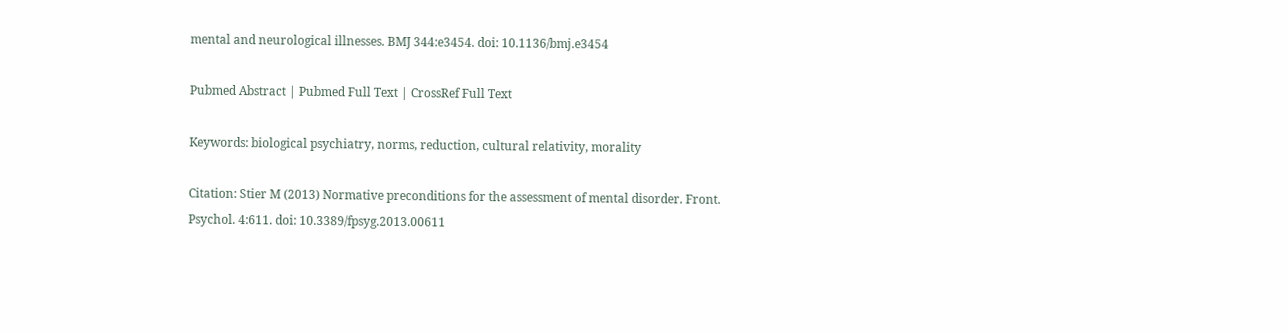mental and neurological illnesses. BMJ 344:e3454. doi: 10.1136/bmj.e3454

Pubmed Abstract | Pubmed Full Text | CrossRef Full Text

Keywords: biological psychiatry, norms, reduction, cultural relativity, morality

Citation: Stier M (2013) Normative preconditions for the assessment of mental disorder. Front. Psychol. 4:611. doi: 10.3389/fpsyg.2013.00611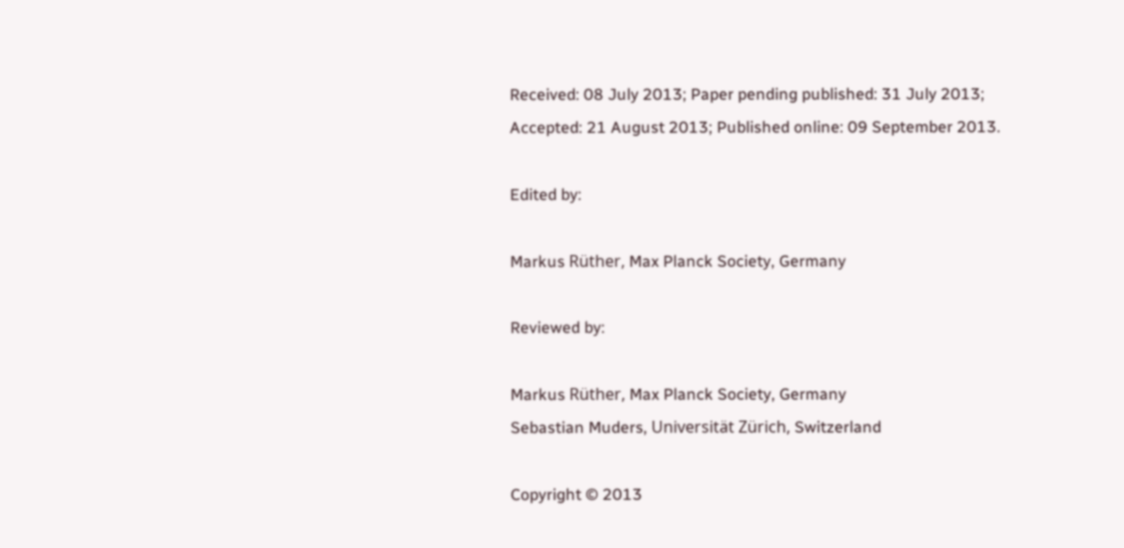Received: 08 July 2013; Paper pending published: 31 July 2013;
Accepted: 21 August 2013; Published online: 09 September 2013.

Edited by:

Markus Rüther, Max Planck Society, Germany

Reviewed by:

Markus Rüther, Max Planck Society, Germany
Sebastian Muders, Universität Zürich, Switzerland

Copyright © 2013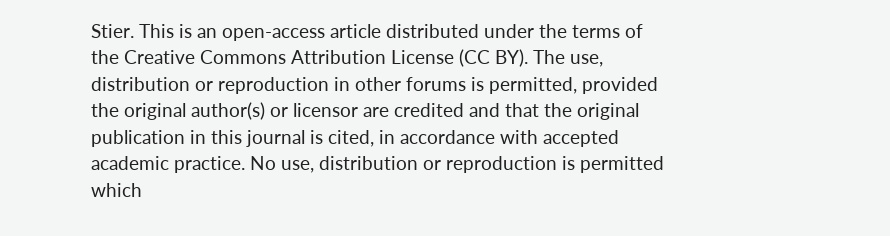Stier. This is an open-access article distributed under the terms of the Creative Commons Attribution License (CC BY). The use, distribution or reproduction in other forums is permitted, provided the original author(s) or licensor are credited and that the original publication in this journal is cited, in accordance with accepted academic practice. No use, distribution or reproduction is permitted which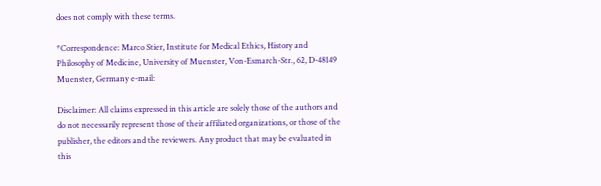does not comply with these terms.

*Correspondence: Marco Stier, Institute for Medical Ethics, History and Philosophy of Medicine, University of Muenster, Von-Esmarch-Str., 62, D-48149 Muenster, Germany e-mail:

Disclaimer: All claims expressed in this article are solely those of the authors and do not necessarily represent those of their affiliated organizations, or those of the publisher, the editors and the reviewers. Any product that may be evaluated in this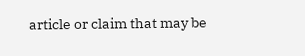article or claim that may be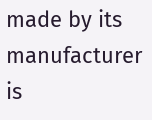made by its manufacturer is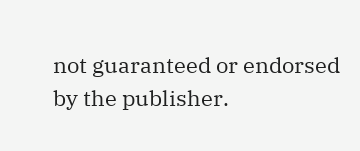not guaranteed or endorsed by the publisher.